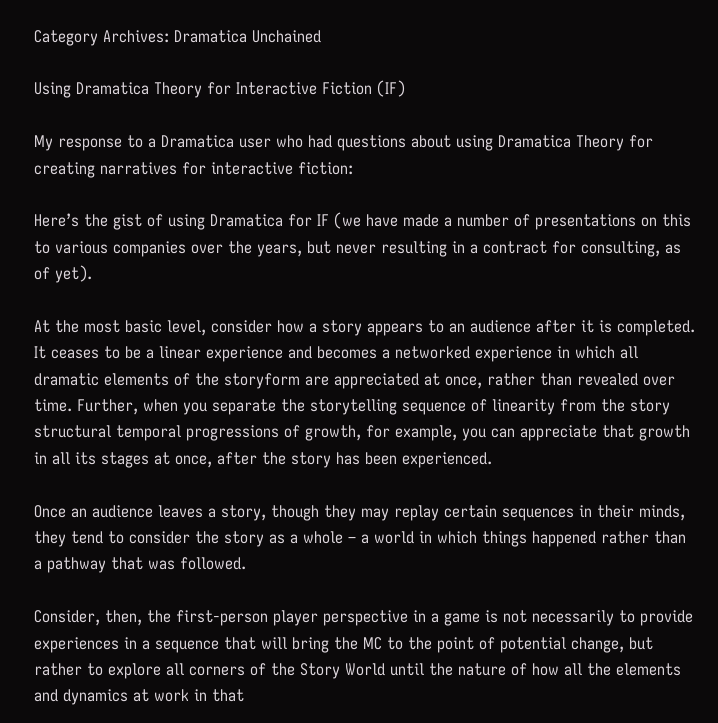Category Archives: Dramatica Unchained

Using Dramatica Theory for Interactive Fiction (IF)

My response to a Dramatica user who had questions about using Dramatica Theory for creating narratives for interactive fiction:

Here’s the gist of using Dramatica for IF (we have made a number of presentations on this to various companies over the years, but never resulting in a contract for consulting, as of yet).

At the most basic level, consider how a story appears to an audience after it is completed. It ceases to be a linear experience and becomes a networked experience in which all dramatic elements of the storyform are appreciated at once, rather than revealed over time. Further, when you separate the storytelling sequence of linearity from the story structural temporal progressions of growth, for example, you can appreciate that growth in all its stages at once, after the story has been experienced.

Once an audience leaves a story, though they may replay certain sequences in their minds, they tend to consider the story as a whole – a world in which things happened rather than a pathway that was followed.

Consider, then, the first-person player perspective in a game is not necessarily to provide experiences in a sequence that will bring the MC to the point of potential change, but rather to explore all corners of the Story World until the nature of how all the elements and dynamics at work in that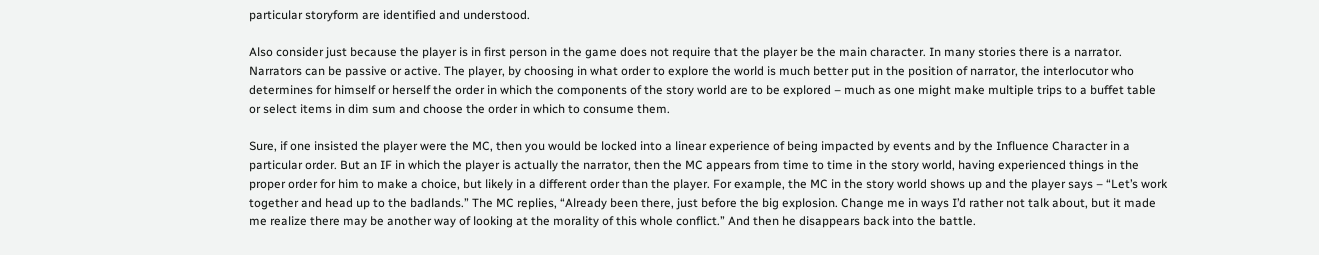particular storyform are identified and understood.

Also consider just because the player is in first person in the game does not require that the player be the main character. In many stories there is a narrator. Narrators can be passive or active. The player, by choosing in what order to explore the world is much better put in the position of narrator, the interlocutor who determines for himself or herself the order in which the components of the story world are to be explored – much as one might make multiple trips to a buffet table or select items in dim sum and choose the order in which to consume them.

Sure, if one insisted the player were the MC, then you would be locked into a linear experience of being impacted by events and by the Influence Character in a particular order. But an IF in which the player is actually the narrator, then the MC appears from time to time in the story world, having experienced things in the proper order for him to make a choice, but likely in a different order than the player. For example, the MC in the story world shows up and the player says – “Let’s work together and head up to the badlands.” The MC replies, “Already been there, just before the big explosion. Change me in ways I’d rather not talk about, but it made me realize there may be another way of looking at the morality of this whole conflict.” And then he disappears back into the battle.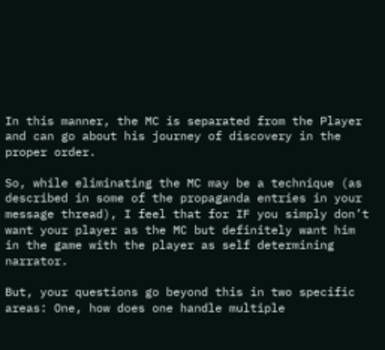In this manner, the MC is separated from the Player and can go about his journey of discovery in the proper order.

So, while eliminating the MC may be a technique (as described in some of the propaganda entries in your message thread), I feel that for IF you simply don’t want your player as the MC but definitely want him in the game with the player as self determining narrator.

But, your questions go beyond this in two specific areas: One, how does one handle multiple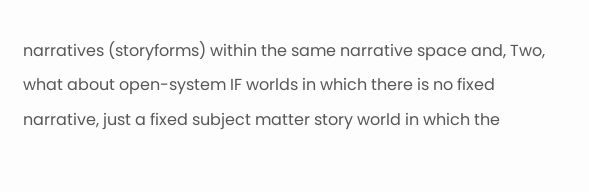narratives (storyforms) within the same narrative space and, Two, what about open-system IF worlds in which there is no fixed narrative, just a fixed subject matter story world in which the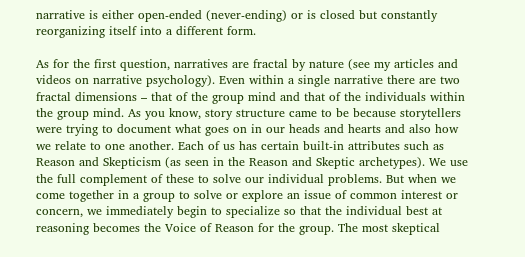narrative is either open-ended (never-ending) or is closed but constantly reorganizing itself into a different form.

As for the first question, narratives are fractal by nature (see my articles and videos on narrative psychology). Even within a single narrative there are two fractal dimensions – that of the group mind and that of the individuals within the group mind. As you know, story structure came to be because storytellers were trying to document what goes on in our heads and hearts and also how we relate to one another. Each of us has certain built-in attributes such as Reason and Skepticism (as seen in the Reason and Skeptic archetypes). We use the full complement of these to solve our individual problems. But when we come together in a group to solve or explore an issue of common interest or concern, we immediately begin to specialize so that the individual best at reasoning becomes the Voice of Reason for the group. The most skeptical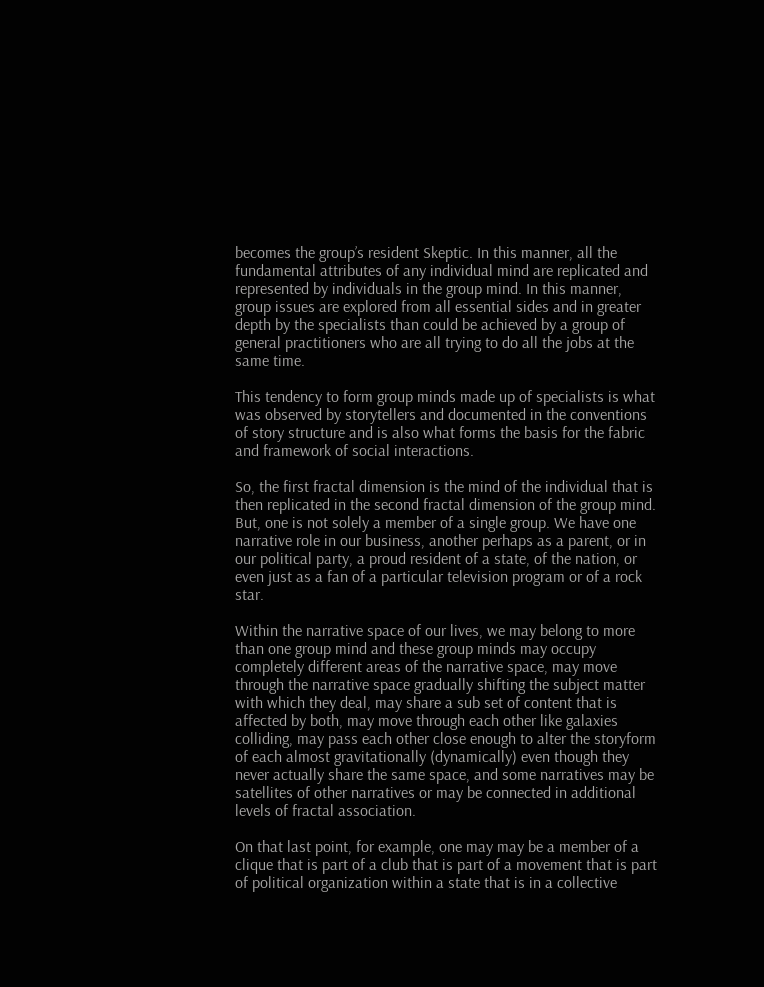becomes the group’s resident Skeptic. In this manner, all the fundamental attributes of any individual mind are replicated and represented by individuals in the group mind. In this manner, group issues are explored from all essential sides and in greater depth by the specialists than could be achieved by a group of general practitioners who are all trying to do all the jobs at the same time.

This tendency to form group minds made up of specialists is what was observed by storytellers and documented in the conventions of story structure and is also what forms the basis for the fabric and framework of social interactions.

So, the first fractal dimension is the mind of the individual that is then replicated in the second fractal dimension of the group mind. But, one is not solely a member of a single group. We have one narrative role in our business, another perhaps as a parent, or in our political party, a proud resident of a state, of the nation, or even just as a fan of a particular television program or of a rock star.

Within the narrative space of our lives, we may belong to more than one group mind and these group minds may occupy completely different areas of the narrative space, may move through the narrative space gradually shifting the subject matter with which they deal, may share a sub set of content that is affected by both, may move through each other like galaxies colliding, may pass each other close enough to alter the storyform of each almost gravitationally (dynamically) even though they never actually share the same space, and some narratives may be satellites of other narratives or may be connected in additional levels of fractal association.

On that last point, for example, one may may be a member of a clique that is part of a club that is part of a movement that is part of political organization within a state that is in a collective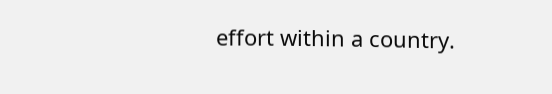effort within a country.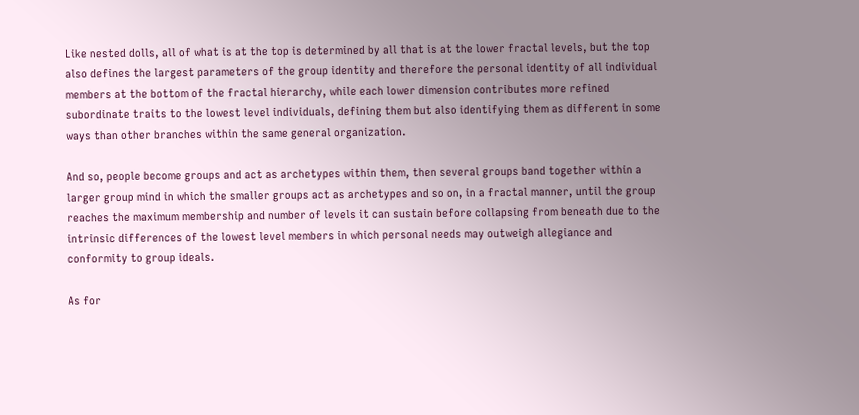Like nested dolls, all of what is at the top is determined by all that is at the lower fractal levels, but the top also defines the largest parameters of the group identity and therefore the personal identity of all individual members at the bottom of the fractal hierarchy, while each lower dimension contributes more refined subordinate traits to the lowest level individuals, defining them but also identifying them as different in some ways than other branches within the same general organization.

And so, people become groups and act as archetypes within them, then several groups band together within a larger group mind in which the smaller groups act as archetypes and so on, in a fractal manner, until the group reaches the maximum membership and number of levels it can sustain before collapsing from beneath due to the intrinsic differences of the lowest level members in which personal needs may outweigh allegiance and conformity to group ideals.

As for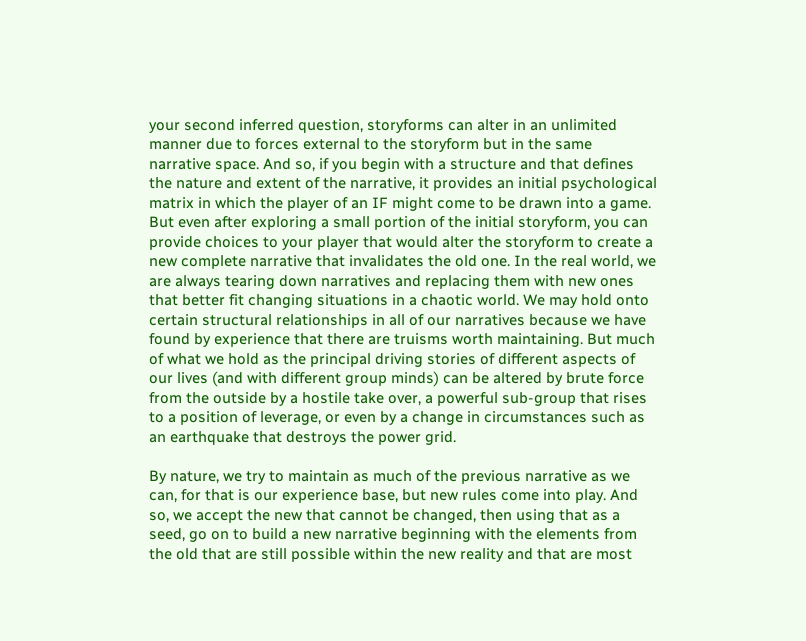your second inferred question, storyforms can alter in an unlimited manner due to forces external to the storyform but in the same narrative space. And so, if you begin with a structure and that defines the nature and extent of the narrative, it provides an initial psychological matrix in which the player of an IF might come to be drawn into a game. But even after exploring a small portion of the initial storyform, you can provide choices to your player that would alter the storyform to create a new complete narrative that invalidates the old one. In the real world, we are always tearing down narratives and replacing them with new ones that better fit changing situations in a chaotic world. We may hold onto certain structural relationships in all of our narratives because we have found by experience that there are truisms worth maintaining. But much of what we hold as the principal driving stories of different aspects of our lives (and with different group minds) can be altered by brute force from the outside by a hostile take over, a powerful sub-group that rises to a position of leverage, or even by a change in circumstances such as an earthquake that destroys the power grid.

By nature, we try to maintain as much of the previous narrative as we can, for that is our experience base, but new rules come into play. And so, we accept the new that cannot be changed, then using that as a seed, go on to build a new narrative beginning with the elements from the old that are still possible within the new reality and that are most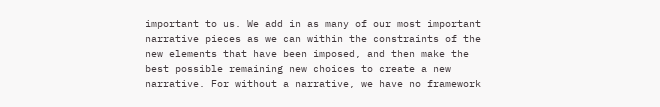important to us. We add in as many of our most important narrative pieces as we can within the constraints of the new elements that have been imposed, and then make the best possible remaining new choices to create a new narrative. For without a narrative, we have no framework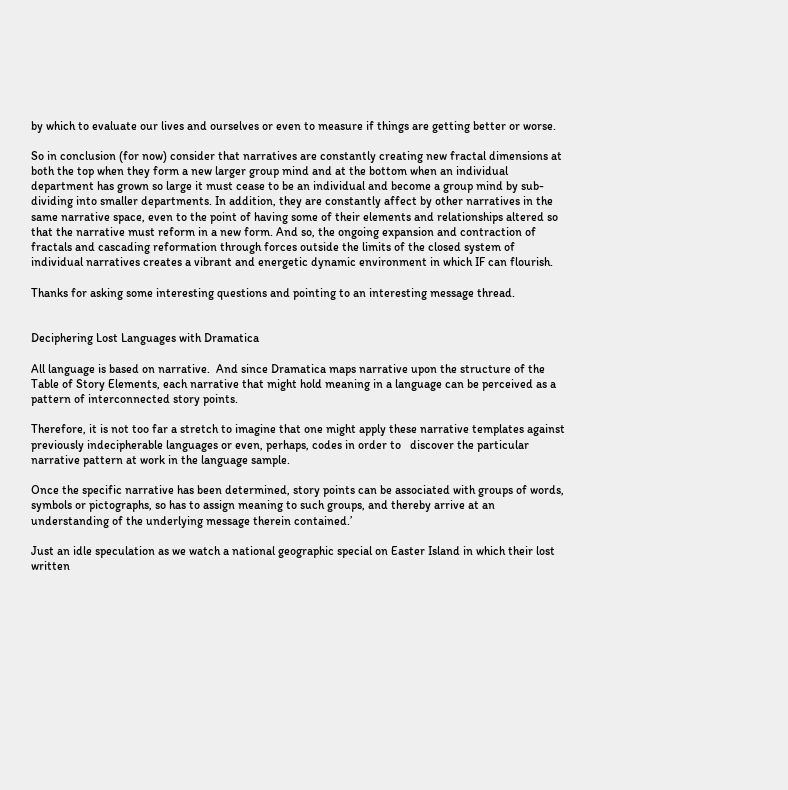by which to evaluate our lives and ourselves or even to measure if things are getting better or worse.

So in conclusion (for now) consider that narratives are constantly creating new fractal dimensions at both the top when they form a new larger group mind and at the bottom when an individual department has grown so large it must cease to be an individual and become a group mind by sub-dividing into smaller departments. In addition, they are constantly affect by other narratives in the same narrative space, even to the point of having some of their elements and relationships altered so that the narrative must reform in a new form. And so, the ongoing expansion and contraction of fractals and cascading reformation through forces outside the limits of the closed system of individual narratives creates a vibrant and energetic dynamic environment in which IF can flourish.

Thanks for asking some interesting questions and pointing to an interesting message thread.


Deciphering Lost Languages with Dramatica

All language is based on narrative.  And since Dramatica maps narrative upon the structure of the Table of Story Elements, each narrative that might hold meaning in a language can be perceived as a pattern of interconnected story points.

Therefore, it is not too far a stretch to imagine that one might apply these narrative templates against previously indecipherable languages or even, perhaps, codes in order to   discover the particular narrative pattern at work in the language sample.

Once the specific narrative has been determined, story points can be associated with groups of words, symbols or pictographs, so has to assign meaning to such groups, and thereby arrive at an understanding of the underlying message therein contained.’

Just an idle speculation as we watch a national geographic special on Easter Island in which their lost written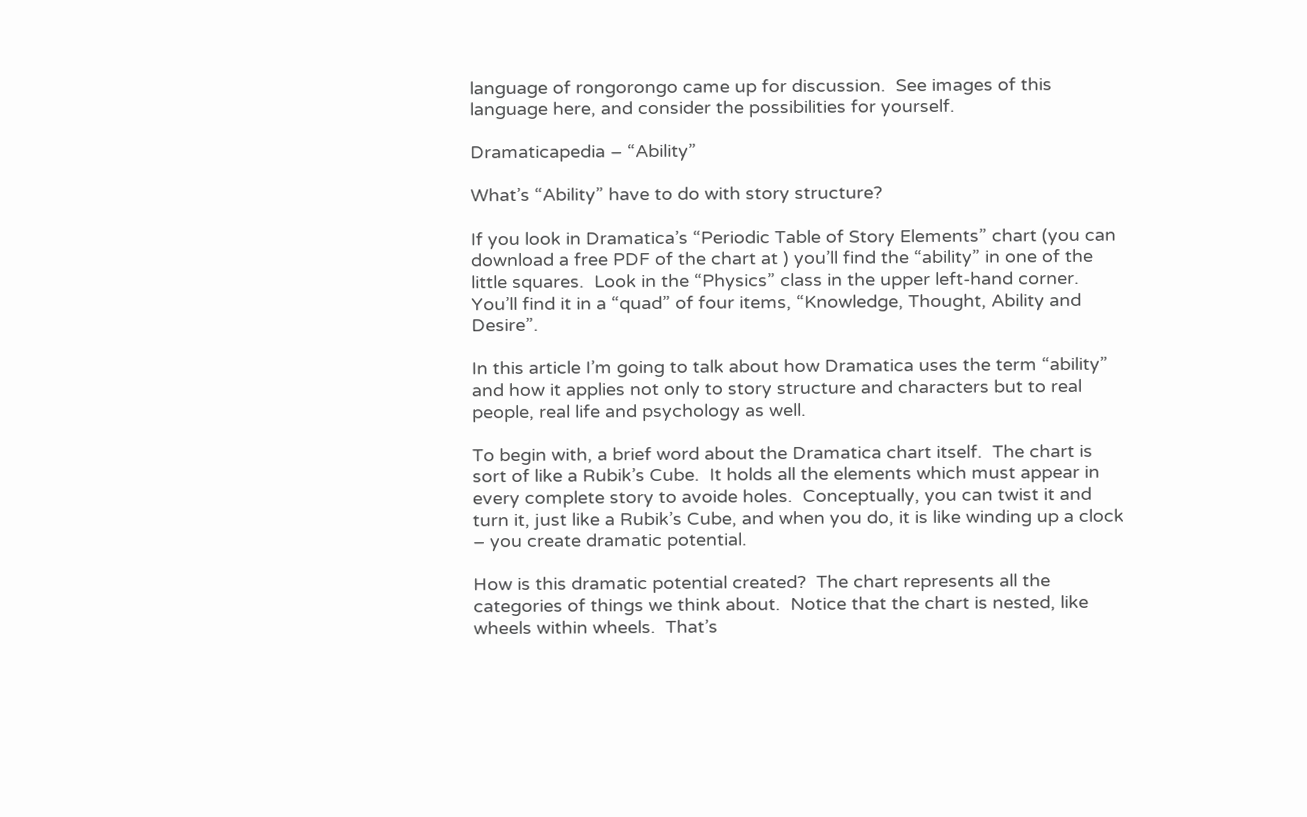language of rongorongo came up for discussion.  See images of this language here, and consider the possibilities for yourself.

Dramaticapedia – “Ability”

What’s “Ability” have to do with story structure?

If you look in Dramatica’s “Periodic Table of Story Elements” chart (you can download a free PDF of the chart at ) you’ll find the “ability” in one of the little squares.  Look in the “Physics” class in the upper left-hand corner.  You’ll find it in a “quad” of four items, “Knowledge, Thought, Ability and Desire”.

In this article I’m going to talk about how Dramatica uses the term “ability” and how it applies not only to story structure and characters but to real people, real life and psychology as well.

To begin with, a brief word about the Dramatica chart itself.  The chart is sort of like a Rubik’s Cube.  It holds all the elements which must appear in every complete story to avoide holes.  Conceptually, you can twist it and turn it, just like a Rubik’s Cube, and when you do, it is like winding up a clock – you create dramatic potential.

How is this dramatic potential created?  The chart represents all the categories of things we think about.  Notice that the chart is nested, like wheels within wheels.  That’s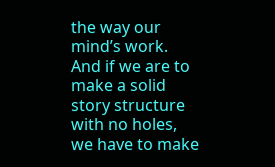the way our mind’s work.  And if we are to make a solid story structure with no holes, we have to make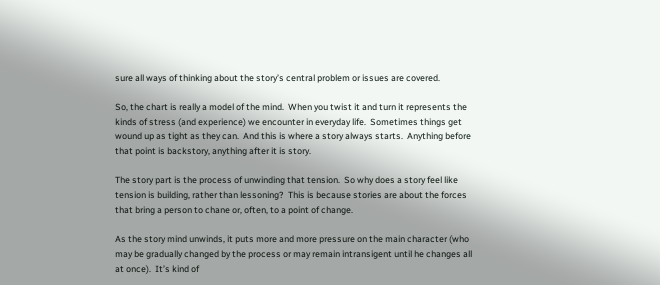sure all ways of thinking about the story’s central problem or issues are covered.

So, the chart is really a model of the mind.  When you twist it and turn it represents the kinds of stress (and experience) we encounter in everyday life.  Sometimes things get wound up as tight as they can.  And this is where a story always starts.  Anything before that point is backstory, anything after it is story.

The story part is the process of unwinding that tension.  So why does a story feel like tension is building, rather than lessoning?  This is because stories are about the forces that bring a person to chane or, often, to a point of change.

As the story mind unwinds, it puts more and more pressure on the main character (who may be gradually changed by the process or may remain intransigent until he changes all at once).  It’s kind of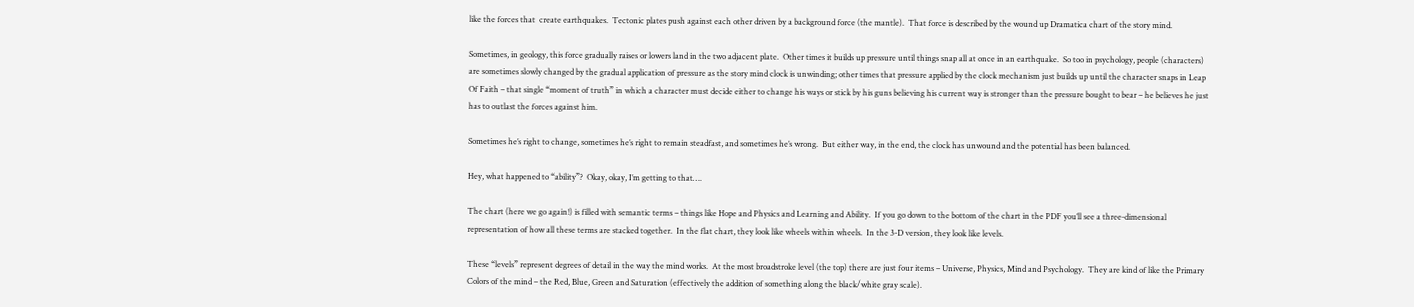like the forces that  create earthquakes.  Tectonic plates push against each other driven by a background force (the mantle).  That force is described by the wound up Dramatica chart of the story mind.

Sometimes, in geology, this force gradually raises or lowers land in the two adjacent plate.  Other times it builds up pressure until things snap all at once in an earthquake.  So too in psychology, people (characters) are sometimes slowly changed by the gradual application of pressure as the story mind clock is unwinding; other times that pressure applied by the clock mechanism just builds up until the character snaps in Leap Of Faith – that single “moment of truth” in which a character must decide either to change his ways or stick by his guns believing his current way is stronger than the pressure bought to bear – he believes he just has to outlast the forces against him.

Sometimes he’s right to change, sometimes he’s right to remain steadfast, and sometimes he’s wrong.  But either way, in the end, the clock has unwound and the potential has been balanced.

Hey, what happened to “ability”?  Okay, okay, I’m getting to that….

The chart (here we go again!) is filled with semantic terms – things like Hope and Physics and Learning and Ability.  If you go down to the bottom of the chart in the PDF you’ll see a three-dimensional representation of how all these terms are stacked together.  In the flat chart, they look like wheels within wheels.  In the 3-D version, they look like levels.

These “levels” represent degrees of detail in the way the mind works.  At the most broadstroke level (the top) there are just four items – Universe, Physics, Mind and Psychology.  They are kind of like the Primary Colors of the mind – the Red, Blue, Green and Saturation (effectively the addition of something along the black/white gray scale).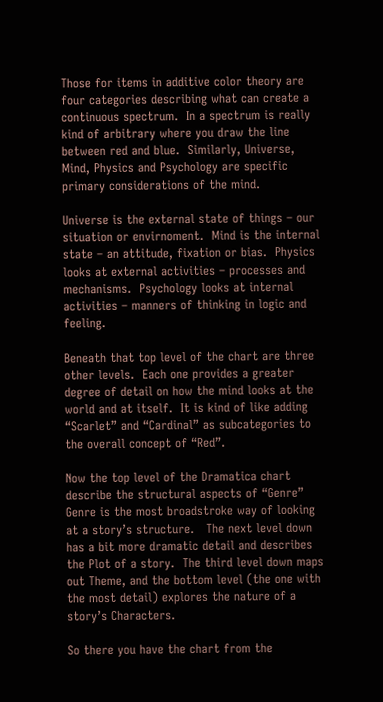Those for items in additive color theory are four categories describing what can create a continuous spectrum.  In a spectrum is really kind of arbitrary where you draw the line between red and blue.  Similarly, Universe, Mind, Physics and Psychology are specific primary considerations of the mind.

Universe is the external state of things – our situation or envirnoment.  Mind is the internal state – an attitude, fixation or bias.  Physics looks at external activities – processes and mechanisms.  Psychology looks at internal activities – manners of thinking in logic and feeling.

Beneath that top level of the chart are three other levels.  Each one provides a greater degree of detail on how the mind looks at the world and at itself.  It is kind of like adding “Scarlet” and “Cardinal” as subcategories to the overall concept of “Red”.

Now the top level of the Dramatica chart describe the structural aspects of “Genre”  Genre is the most broadstroke way of looking at a story’s structure.   The next level down has a bit more dramatic detail and describes the Plot of a story.  The third level down maps out Theme, and the bottom level (the one with the most detail) explores the nature of a story’s Characters.

So there you have the chart from the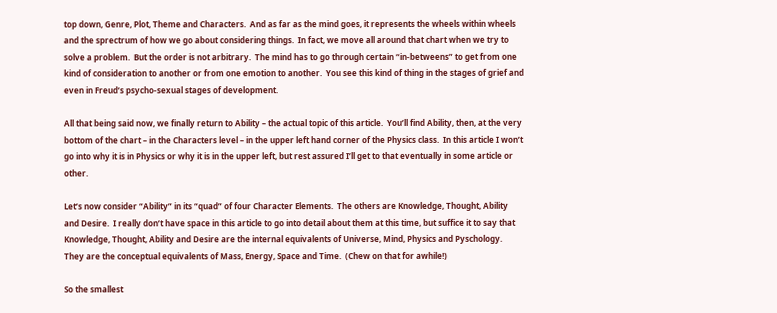top down, Genre, Plot, Theme and Characters.  And as far as the mind goes, it represents the wheels within wheels and the sprectrum of how we go about considering things.  In fact, we move all around that chart when we try to solve a problem.  But the order is not arbitrary.  The mind has to go through certain “in-betweens” to get from one kind of consideration to another or from one emotion to another.  You see this kind of thing in the stages of grief and even in Freud’s psycho-sexual stages of development.

All that being said now, we finally return to Ability – the actual topic of this article.  You’ll find Ability, then, at the very bottom of the chart – in the Characters level – in the upper left hand corner of the Physics class.  In this article I won’t go into why it is in Physics or why it is in the upper left, but rest assured I’ll get to that eventually in some article or other.

Let’s now consider “Ability” in its “quad” of four Character Elements.  The others are Knowledge, Thought, Ability and Desire.  I really don’t have space in this article to go into detail about them at this time, but suffice it to say that Knowledge, Thought, Ability and Desire are the internal equivalents of Universe, Mind, Physics and Pyschology.  They are the conceptual equivalents of Mass, Energy, Space and Time.  (Chew on that for awhile!)

So the smallest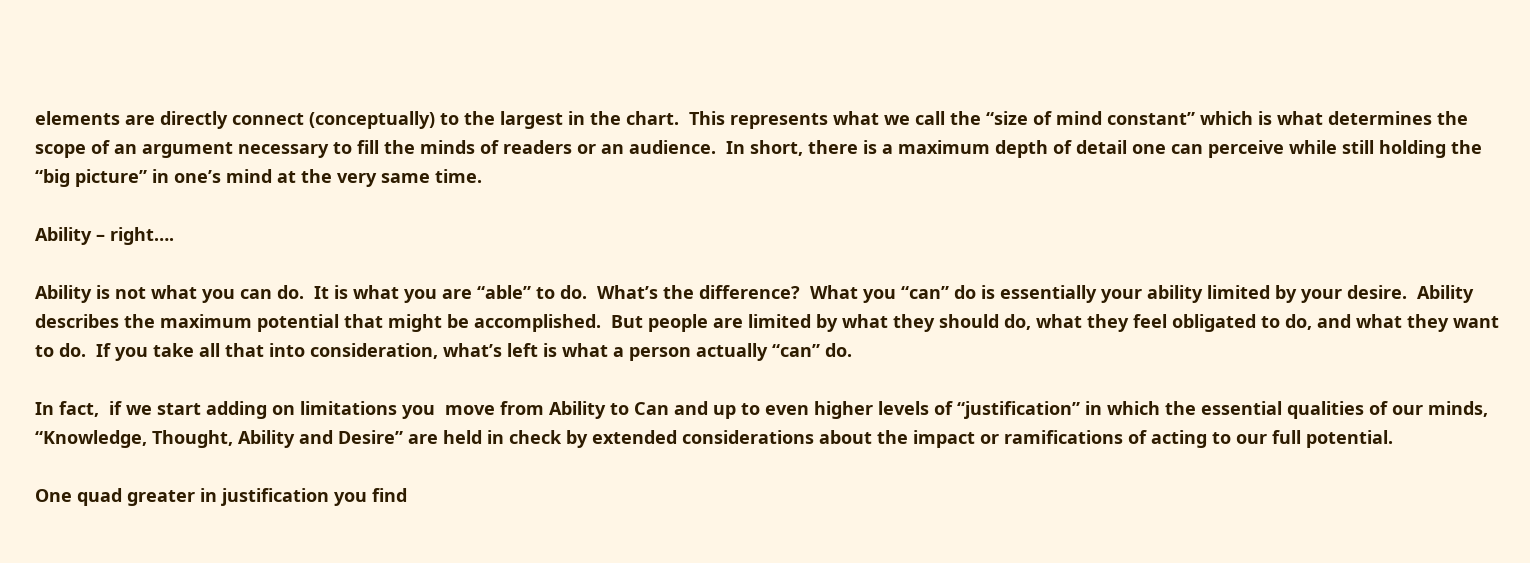elements are directly connect (conceptually) to the largest in the chart.  This represents what we call the “size of mind constant” which is what determines the scope of an argument necessary to fill the minds of readers or an audience.  In short, there is a maximum depth of detail one can perceive while still holding the “big picture” in one’s mind at the very same time.

Ability – right….

Ability is not what you can do.  It is what you are “able” to do.  What’s the difference?  What you “can” do is essentially your ability limited by your desire.  Ability describes the maximum potential that might be accomplished.  But people are limited by what they should do, what they feel obligated to do, and what they want to do.  If you take all that into consideration, what’s left is what a person actually “can” do.

In fact,  if we start adding on limitations you  move from Ability to Can and up to even higher levels of “justification” in which the essential qualities of our minds, “Knowledge, Thought, Ability and Desire” are held in check by extended considerations about the impact or ramifications of acting to our full potential.

One quad greater in justification you find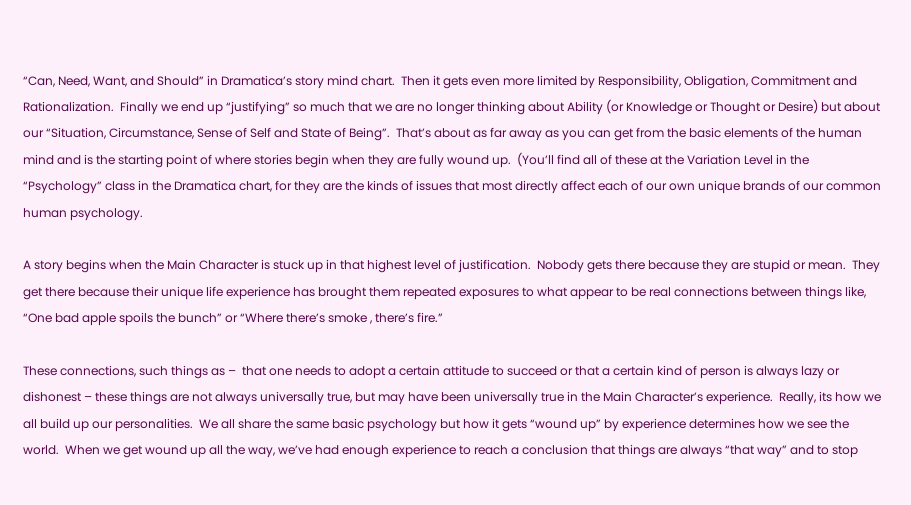“Can, Need, Want, and Should” in Dramatica’s story mind chart.  Then it gets even more limited by Responsibility, Obligation, Commitment and Rationalization.  Finally we end up “justifying” so much that we are no longer thinking about Ability (or Knowledge or Thought or Desire) but about our “Situation, Circumstance, Sense of Self and State of Being”.  That’s about as far away as you can get from the basic elements of the human mind and is the starting point of where stories begin when they are fully wound up.  (You’ll find all of these at the Variation Level in the “Psychology” class in the Dramatica chart, for they are the kinds of issues that most directly affect each of our own unique brands of our common human psychology.

A story begins when the Main Character is stuck up in that highest level of justification.  Nobody gets there because they are stupid or mean.  They get there because their unique life experience has brought them repeated exposures to what appear to be real connections between things like, “One bad apple spoils the bunch” or “Where there’s smoke , there’s fire.”

These connections, such things as –  that one needs to adopt a certain attitude to succeed or that a certain kind of person is always lazy or dishonest – these things are not always universally true, but may have been universally true in the Main Character’s experience.  Really, its how we all build up our personalities.  We all share the same basic psychology but how it gets “wound up” by experience determines how we see the world.  When we get wound up all the way, we’ve had enough experience to reach a conclusion that things are always “that way” and to stop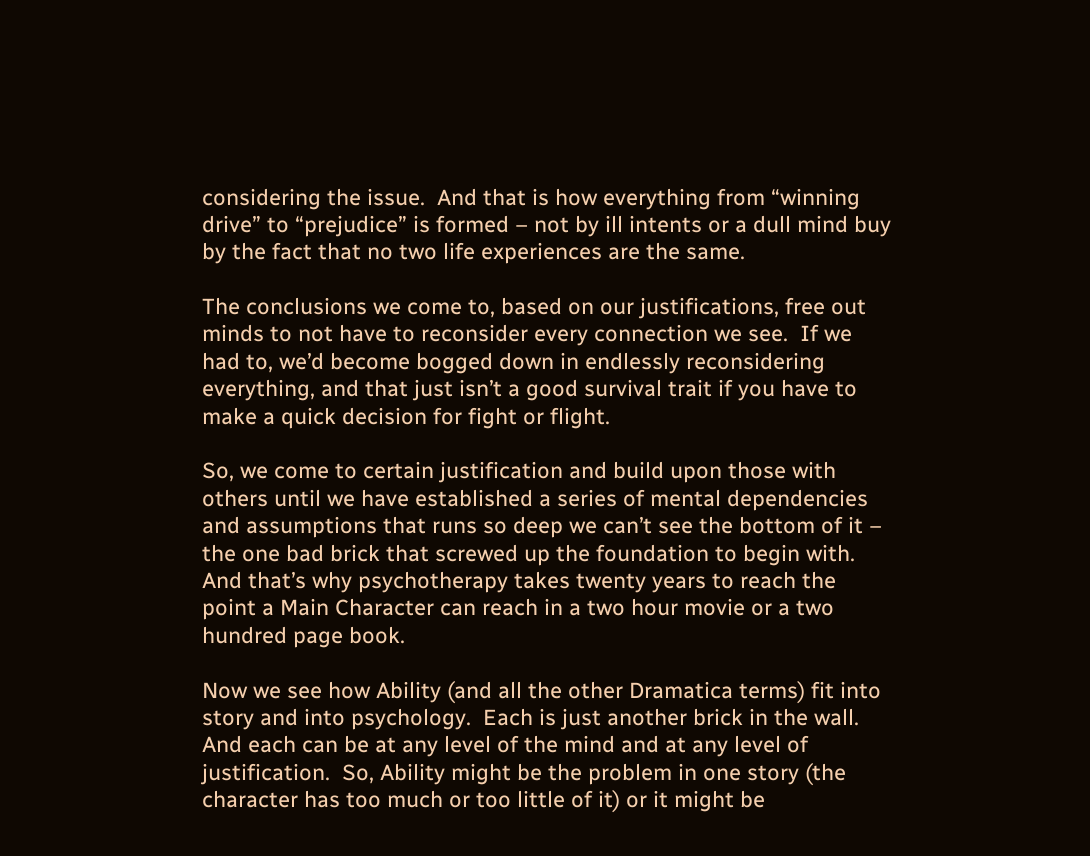considering the issue.  And that is how everything from “winning drive” to “prejudice” is formed – not by ill intents or a dull mind buy by the fact that no two life experiences are the same.

The conclusions we come to, based on our justifications, free out minds to not have to reconsider every connection we see.  If we had to, we’d become bogged down in endlessly reconsidering everything, and that just isn’t a good survival trait if you have to make a quick decision for fight or flight.

So, we come to certain justification and build upon those with others until we have established a series of mental dependencies and assumptions that runs so deep we can’t see the bottom of it – the one bad brick that screwed up the foundation to begin with.  And that’s why psychotherapy takes twenty years to reach the point a Main Character can reach in a two hour movie or a two hundred page book.

Now we see how Ability (and all the other Dramatica terms) fit into story and into psychology.  Each is just another brick in the wall.  And each can be at any level of the mind and at any level of justification.  So, Ability might be the problem in one story (the character has too much or too little of it) or it might be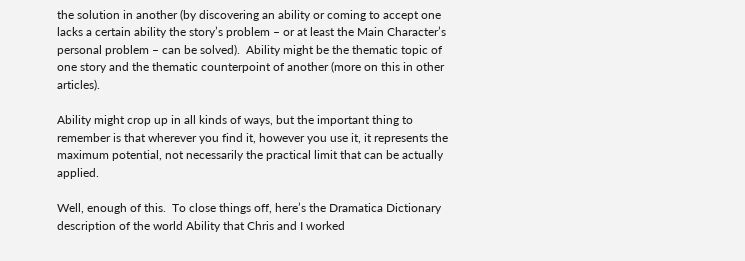the solution in another (by discovering an ability or coming to accept one lacks a certain ability the story’s problem – or at least the Main Character’s personal problem – can be solved).  Ability might be the thematic topic of one story and the thematic counterpoint of another (more on this in other articles).

Ability might crop up in all kinds of ways, but the important thing to remember is that wherever you find it, however you use it, it represents the maximum potential, not necessarily the practical limit that can be actually applied.

Well, enough of this.  To close things off, here’s the Dramatica Dictionary description of the world Ability that Chris and I worked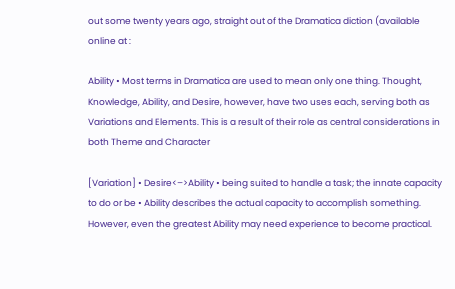out some twenty years ago, straight out of the Dramatica diction (available online at :

Ability • Most terms in Dramatica are used to mean only one thing. Thought, Knowledge, Ability, and Desire, however, have two uses each, serving both as Variations and Elements. This is a result of their role as central considerations in both Theme and Character

[Variation] • Desire<–>Ability • being suited to handle a task; the innate capacity to do or be • Ability describes the actual capacity to accomplish something. However, even the greatest Ability may need experience to become practical.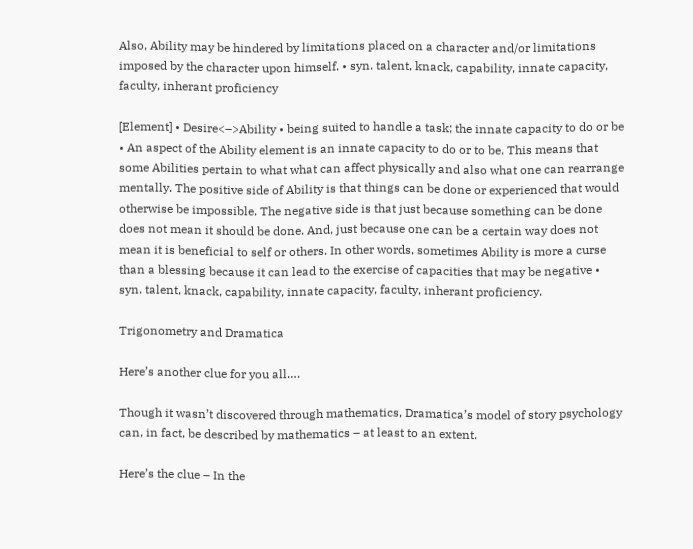Also, Ability may be hindered by limitations placed on a character and/or limitations imposed by the character upon himself. • syn. talent, knack, capability, innate capacity, faculty, inherant proficiency

[Element] • Desire<–>Ability • being suited to handle a task; the innate capacity to do or be • An aspect of the Ability element is an innate capacity to do or to be. This means that some Abilities pertain to what what can affect physically and also what one can rearrange mentally. The positive side of Ability is that things can be done or experienced that would otherwise be impossible. The negative side is that just because something can be done does not mean it should be done. And, just because one can be a certain way does not mean it is beneficial to self or others. In other words, sometimes Ability is more a curse than a blessing because it can lead to the exercise of capacities that may be negative • syn. talent, knack, capability, innate capacity, faculty, inherant proficiency.

Trigonometry and Dramatica

Here’s another clue for you all….

Though it wasn’t discovered through mathematics, Dramatica’s model of story psychology can, in fact, be described by mathematics – at least to an extent.

Here’s the clue – In the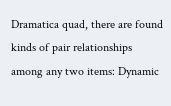Dramatica quad, there are found kinds of pair relationships among any two items: Dynamic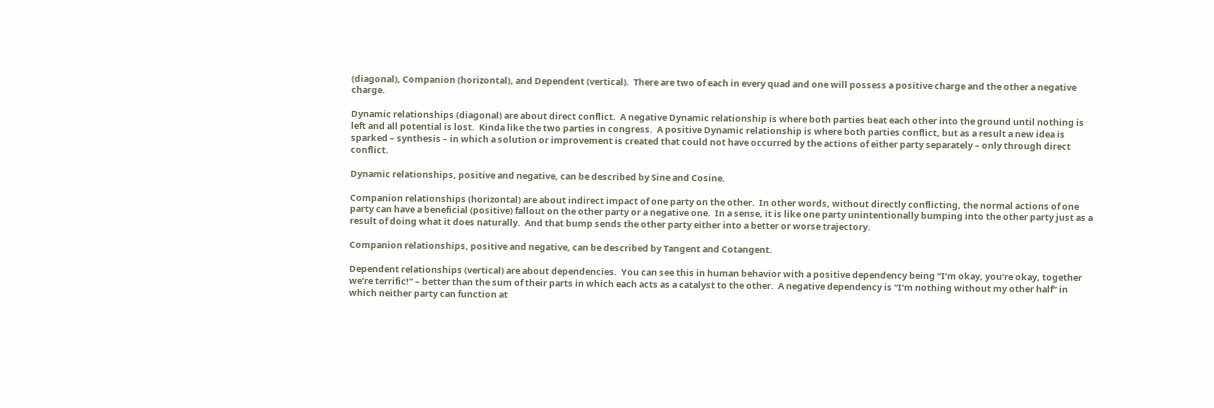(diagonal), Companion (horizontal), and Dependent (vertical).  There are two of each in every quad and one will possess a positive charge and the other a negative charge.

Dynamic relationships (diagonal) are about direct conflict.  A negative Dynamic relationship is where both parties beat each other into the ground until nothing is left and all potential is lost.  Kinda like the two parties in congress.  A positive Dynamic relationship is where both parties conflict, but as a result a new idea is sparked – synthesis – in which a solution or improvement is created that could not have occurred by the actions of either party separately – only through direct conflict.

Dynamic relationships, positive and negative, can be described by Sine and Cosine.

Companion relationships (horizontal) are about indirect impact of one party on the other.  In other words, without directly conflicting, the normal actions of one party can have a beneficial (positive) fallout on the other party or a negative one.  In a sense, it is like one party unintentionally bumping into the other party just as a result of doing what it does naturally.  And that bump sends the other party either into a better or worse trajectory.

Companion relationships, positive and negative, can be described by Tangent and Cotangent.

Dependent relationships (vertical) are about dependencies.  You can see this in human behavior with a positive dependency being “I’m okay, you’re okay, together we’re terrific!” – better than the sum of their parts in which each acts as a catalyst to the other.  A negative dependency is “I’m nothing without my other half” in which neither party can function at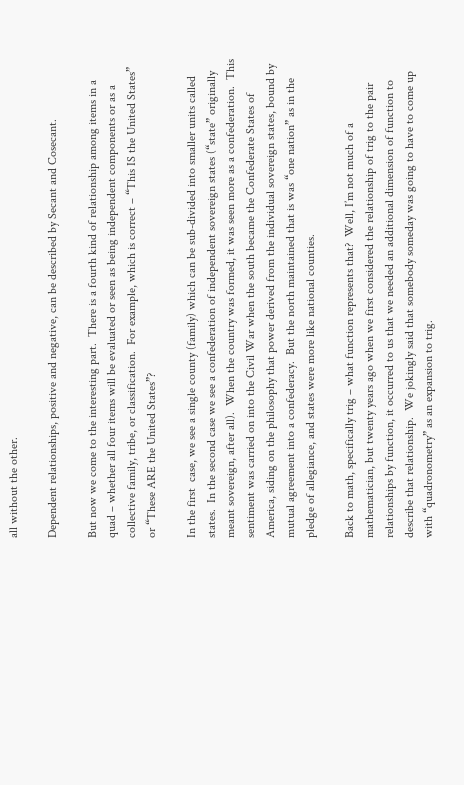all without the other.

Dependent relationships, positive and negative, can be described by Secant and Cosecant.

But now we come to the interesting part.  There is a fourth kind of relationship among items in a quad – whether all four items will be evaluated or seen as being independent components or as a collective family, tribe, or classification.  For example, which is correct – “This IS the United States” or “These ARE the United States”?

In the first  case, we see a single county (family) which can be sub-divided into smaller units called states.  In the second case we see a confederation of independent sovereign states (“state” originally meant sovereign, after all).  When the country was formed, it was seen more as a confederation.  This sentiment was carried on into the Civil War when the south became the Confederate States of America, siding on the philosophy that power derived from the individual sovereign states, bound by mutual agreement into a confederacy.  But the north maintained that is was “one nation” as in the pledge of allegiance, and states were more like national counties.

Back to math, specifically trig – what function represents that?  Well, I’m not much of a mathematician, but twenty years ago when we first considered the relationship of trig to the pair relationships by function, it occurred to us that we needed an additional dimension of function to describe that relationship.  We jokingly said that somebody someday was going to have to come up with “quadronometry” as an expansion to trig.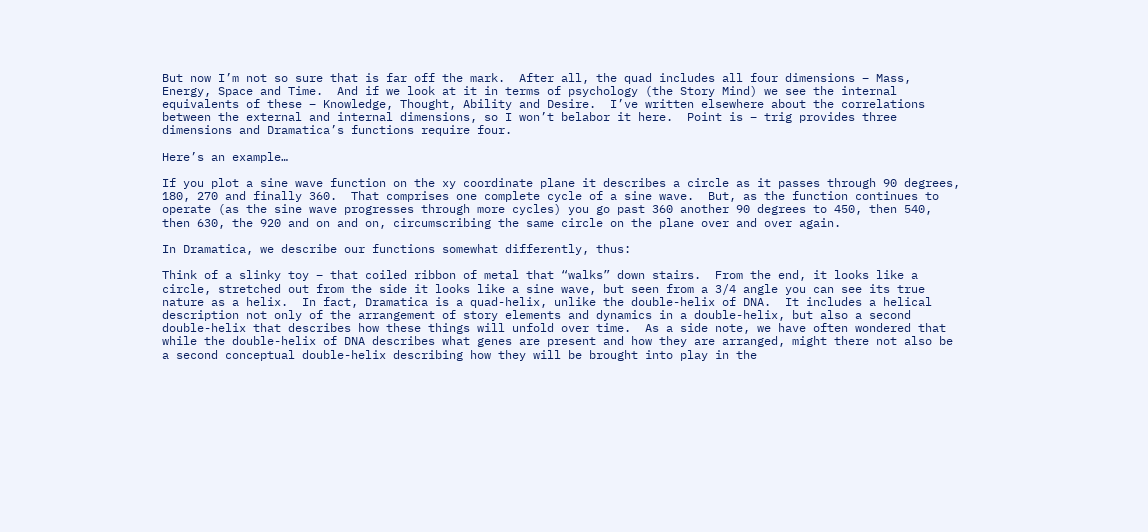But now I’m not so sure that is far off the mark.  After all, the quad includes all four dimensions – Mass, Energy, Space and Time.  And if we look at it in terms of psychology (the Story Mind) we see the internal equivalents of these – Knowledge, Thought, Ability and Desire.  I’ve written elsewhere about the correlations between the external and internal dimensions, so I won’t belabor it here.  Point is – trig provides three dimensions and Dramatica’s functions require four.

Here’s an example…

If you plot a sine wave function on the xy coordinate plane it describes a circle as it passes through 90 degrees, 180, 270 and finally 360.  That comprises one complete cycle of a sine wave.  But, as the function continues to operate (as the sine wave progresses through more cycles) you go past 360 another 90 degrees to 450, then 540, then 630, the 920 and on and on, circumscribing the same circle on the plane over and over again.

In Dramatica, we describe our functions somewhat differently, thus:

Think of a slinky toy – that coiled ribbon of metal that “walks” down stairs.  From the end, it looks like a circle, stretched out from the side it looks like a sine wave, but seen from a 3/4 angle you can see its true nature as a helix.  In fact, Dramatica is a quad-helix, unlike the double-helix of DNA.  It includes a helical description not only of the arrangement of story elements and dynamics in a double-helix, but also a second double-helix that describes how these things will unfold over time.  As a side note, we have often wondered that while the double-helix of DNA describes what genes are present and how they are arranged, might there not also be a second conceptual double-helix describing how they will be brought into play in the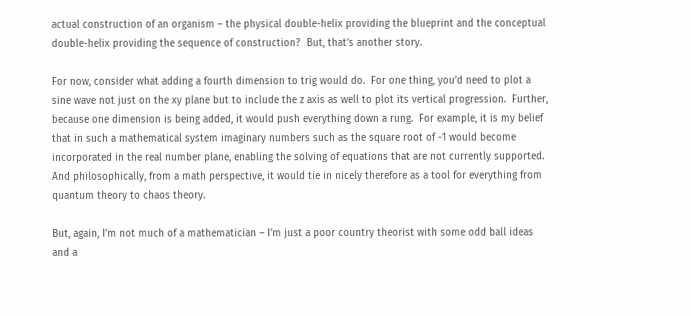actual construction of an organism – the physical double-helix providing the blueprint and the conceptual double-helix providing the sequence of construction?  But, that’s another story.

For now, consider what adding a fourth dimension to trig would do.  For one thing, you’d need to plot a sine wave not just on the xy plane but to include the z axis as well to plot its vertical progression.  Further, because one dimension is being added, it would push everything down a rung.  For example, it is my belief that in such a mathematical system imaginary numbers such as the square root of -1 would become incorporated in the real number plane, enabling the solving of equations that are not currently supported.  And philosophically, from a math perspective, it would tie in nicely therefore as a tool for everything from quantum theory to chaos theory.

But, again, I’m not much of a mathematician – I’m just a poor country theorist with some odd ball ideas and a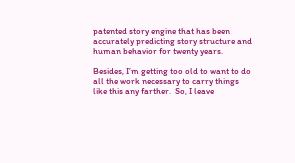patented story engine that has been accurately predicting story structure and human behavior for twenty years.

Besides, I’m getting too old to want to do all the work necessary to carry things like this any farther.  So, I leave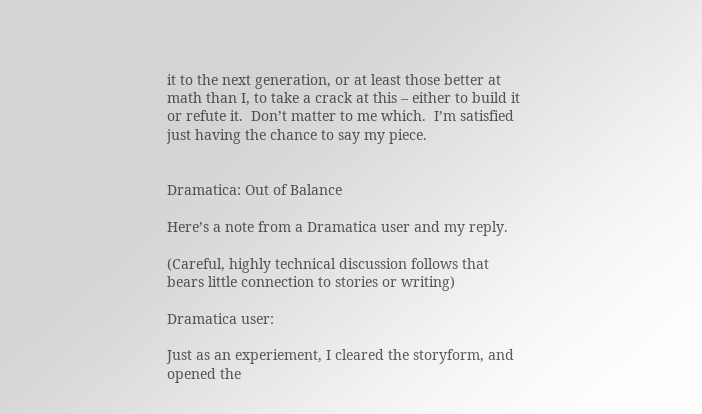it to the next generation, or at least those better at math than I, to take a crack at this – either to build it or refute it.  Don’t matter to me which.  I’m satisfied just having the chance to say my piece.


Dramatica: Out of Balance

Here’s a note from a Dramatica user and my reply.

(Careful, highly technical discussion follows that bears little connection to stories or writing)

Dramatica user:

Just as an experiement, I cleared the storyform, and opened the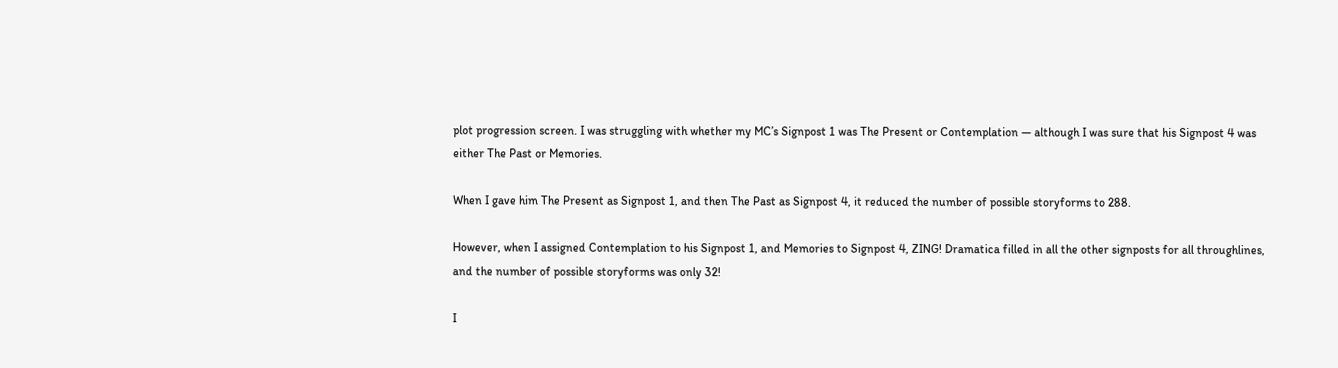plot progression screen. I was struggling with whether my MC’s Signpost 1 was The Present or Contemplation — although I was sure that his Signpost 4 was either The Past or Memories.

When I gave him The Present as Signpost 1, and then The Past as Signpost 4, it reduced the number of possible storyforms to 288.

However, when I assigned Contemplation to his Signpost 1, and Memories to Signpost 4, ZING! Dramatica filled in all the other signposts for all throughlines, and the number of possible storyforms was only 32!

I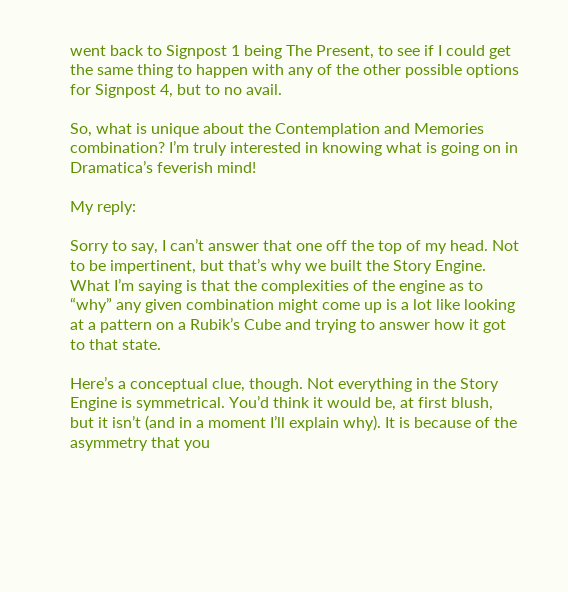went back to Signpost 1 being The Present, to see if I could get the same thing to happen with any of the other possible options for Signpost 4, but to no avail.

So, what is unique about the Contemplation and Memories combination? I’m truly interested in knowing what is going on in Dramatica’s feverish mind!

My reply:

Sorry to say, I can’t answer that one off the top of my head. Not to be impertinent, but that’s why we built the Story Engine. What I’m saying is that the complexities of the engine as to “why” any given combination might come up is a lot like looking at a pattern on a Rubik’s Cube and trying to answer how it got to that state.

Here’s a conceptual clue, though. Not everything in the Story Engine is symmetrical. You’d think it would be, at first blush, but it isn’t (and in a moment I’ll explain why). It is because of the asymmetry that you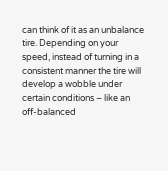can think of it as an unbalance tire. Depending on your speed, instead of turning in a consistent manner the tire will develop a wobble under certain conditions – like an off-balanced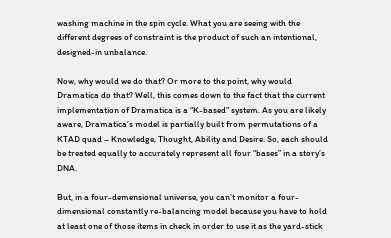washing machine in the spin cycle. What you are seeing with the different degrees of constraint is the product of such an intentional, designed-in unbalance.

Now, why would we do that? Or more to the point, why would Dramatica do that? Well, this comes down to the fact that the current implementation of Dramatica is a “K-based” system. As you are likely aware, Dramatica’s model is partially built from permutations of a KTAD quad – Knowledge, Thought, Ability and Desire. So, each should be treated equally to accurately represent all four “bases” in a story’s DNA.

But, in a four-demensional universe, you can’t monitor a four-dimensional constantly re-balancing model because you have to hold at least one of those items in check in order to use it as the yard-stick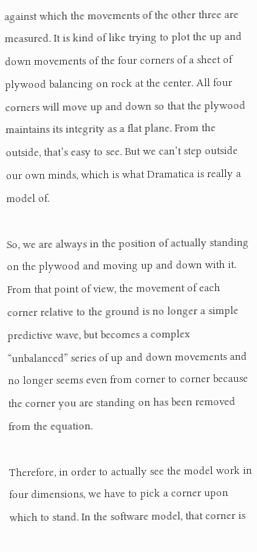against which the movements of the other three are measured. It is kind of like trying to plot the up and down movements of the four corners of a sheet of plywood balancing on rock at the center. All four corners will move up and down so that the plywood maintains its integrity as a flat plane. From the outside, that’s easy to see. But we can’t step outside our own minds, which is what Dramatica is really a model of.

So, we are always in the position of actually standing on the plywood and moving up and down with it. From that point of view, the movement of each corner relative to the ground is no longer a simple predictive wave, but becomes a complex “unbalanced” series of up and down movements and no longer seems even from corner to corner because the corner you are standing on has been removed from the equation.

Therefore, in order to actually see the model work in four dimensions, we have to pick a corner upon which to stand. In the software model, that corner is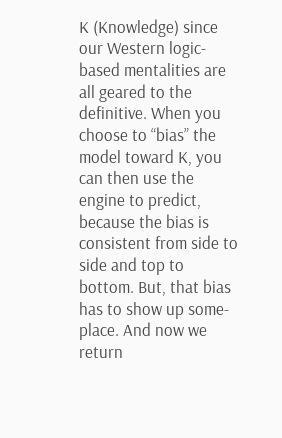K (Knowledge) since our Western logic-based mentalities are all geared to the definitive. When you choose to “bias” the model toward K, you can then use the engine to predict, because the bias is consistent from side to side and top to bottom. But, that bias has to show up some-place. And now we return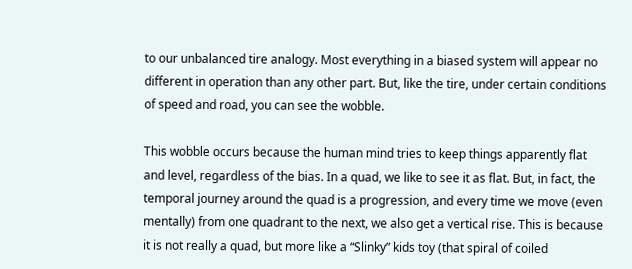to our unbalanced tire analogy. Most everything in a biased system will appear no different in operation than any other part. But, like the tire, under certain conditions of speed and road, you can see the wobble.

This wobble occurs because the human mind tries to keep things apparently flat and level, regardless of the bias. In a quad, we like to see it as flat. But, in fact, the temporal journey around the quad is a progression, and every time we move (even mentally) from one quadrant to the next, we also get a vertical rise. This is because it is not really a quad, but more like a “Slinky” kids toy (that spiral of coiled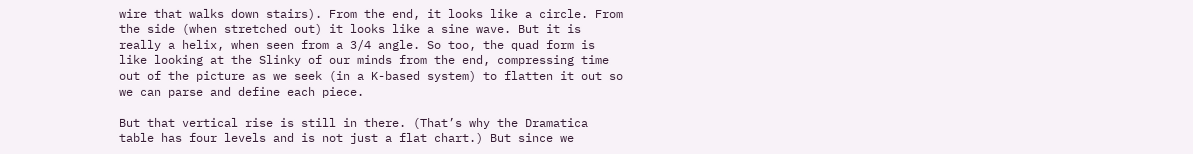wire that walks down stairs). From the end, it looks like a circle. From the side (when stretched out) it looks like a sine wave. But it is really a helix, when seen from a 3/4 angle. So too, the quad form is like looking at the Slinky of our minds from the end, compressing time out of the picture as we seek (in a K-based system) to flatten it out so we can parse and define each piece.

But that vertical rise is still in there. (That’s why the Dramatica table has four levels and is not just a flat chart.) But since we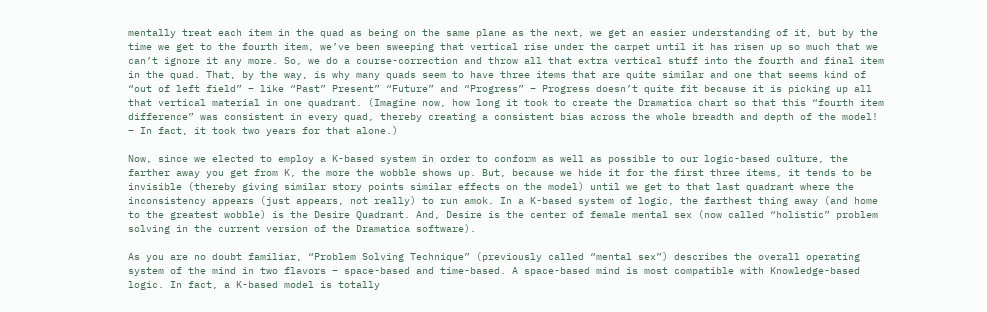mentally treat each item in the quad as being on the same plane as the next, we get an easier understanding of it, but by the time we get to the fourth item, we’ve been sweeping that vertical rise under the carpet until it has risen up so much that we can’t ignore it any more. So, we do a course-correction and throw all that extra vertical stuff into the fourth and final item in the quad. That, by the way, is why many quads seem to have three items that are quite similar and one that seems kind of “out of left field” – like “Past” Present” “Future” and “Progress” – Progress doesn’t quite fit because it is picking up all that vertical material in one quadrant. (Imagine now, how long it took to create the Dramatica chart so that this “fourth item difference” was consistent in every quad, thereby creating a consistent bias across the whole breadth and depth of the model! – In fact, it took two years for that alone.)

Now, since we elected to employ a K-based system in order to conform as well as possible to our logic-based culture, the farther away you get from K, the more the wobble shows up. But, because we hide it for the first three items, it tends to be invisible (thereby giving similar story points similar effects on the model) until we get to that last quadrant where the inconsistency appears (just appears, not really) to run amok. In a K-based system of logic, the farthest thing away (and home to the greatest wobble) is the Desire Quadrant. And, Desire is the center of female mental sex (now called “holistic” problem solving in the current version of the Dramatica software).

As you are no doubt familiar, “Problem Solving Technique” (previously called “mental sex”) describes the overall operating system of the mind in two flavors – space-based and time-based. A space-based mind is most compatible with Knowledge-based logic. In fact, a K-based model is totally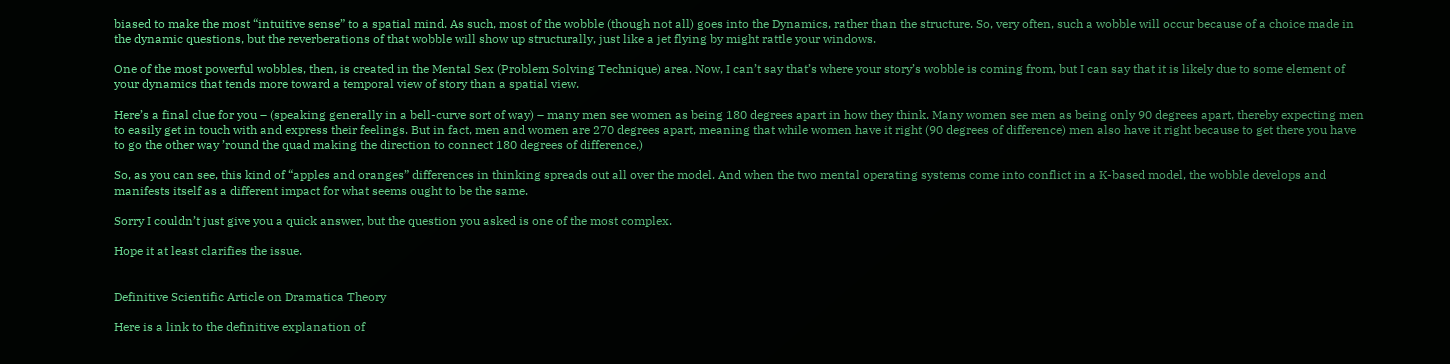biased to make the most “intuitive sense” to a spatial mind. As such, most of the wobble (though not all) goes into the Dynamics, rather than the structure. So, very often, such a wobble will occur because of a choice made in the dynamic questions, but the reverberations of that wobble will show up structurally, just like a jet flying by might rattle your windows.

One of the most powerful wobbles, then, is created in the Mental Sex (Problem Solving Technique) area. Now, I can’t say that’s where your story’s wobble is coming from, but I can say that it is likely due to some element of your dynamics that tends more toward a temporal view of story than a spatial view.

Here’s a final clue for you – (speaking generally in a bell-curve sort of way) – many men see women as being 180 degrees apart in how they think. Many women see men as being only 90 degrees apart, thereby expecting men to easily get in touch with and express their feelings. But in fact, men and women are 270 degrees apart, meaning that while women have it right (90 degrees of difference) men also have it right because to get there you have to go the other way ’round the quad making the direction to connect 180 degrees of difference.)

So, as you can see, this kind of “apples and oranges” differences in thinking spreads out all over the model. And when the two mental operating systems come into conflict in a K-based model, the wobble develops and manifests itself as a different impact for what seems ought to be the same.

Sorry I couldn’t just give you a quick answer, but the question you asked is one of the most complex.

Hope it at least clarifies the issue.


Definitive Scientific Article on Dramatica Theory

Here is a link to the definitive explanation of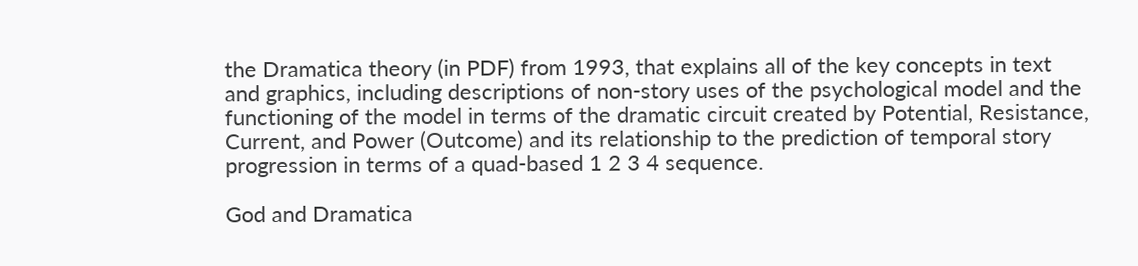the Dramatica theory (in PDF) from 1993, that explains all of the key concepts in text and graphics, including descriptions of non-story uses of the psychological model and the functioning of the model in terms of the dramatic circuit created by Potential, Resistance, Current, and Power (Outcome) and its relationship to the prediction of temporal story progression in terms of a quad-based 1 2 3 4 sequence.

God and Dramatica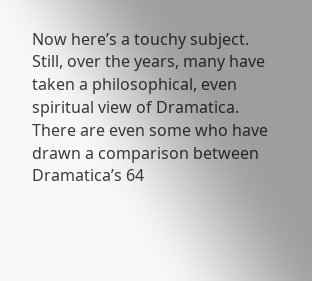Now here’s a touchy subject.  Still, over the years, many have taken a philosophical, even spiritual view of Dramatica.  There are even some who have drawn a comparison between Dramatica’s 64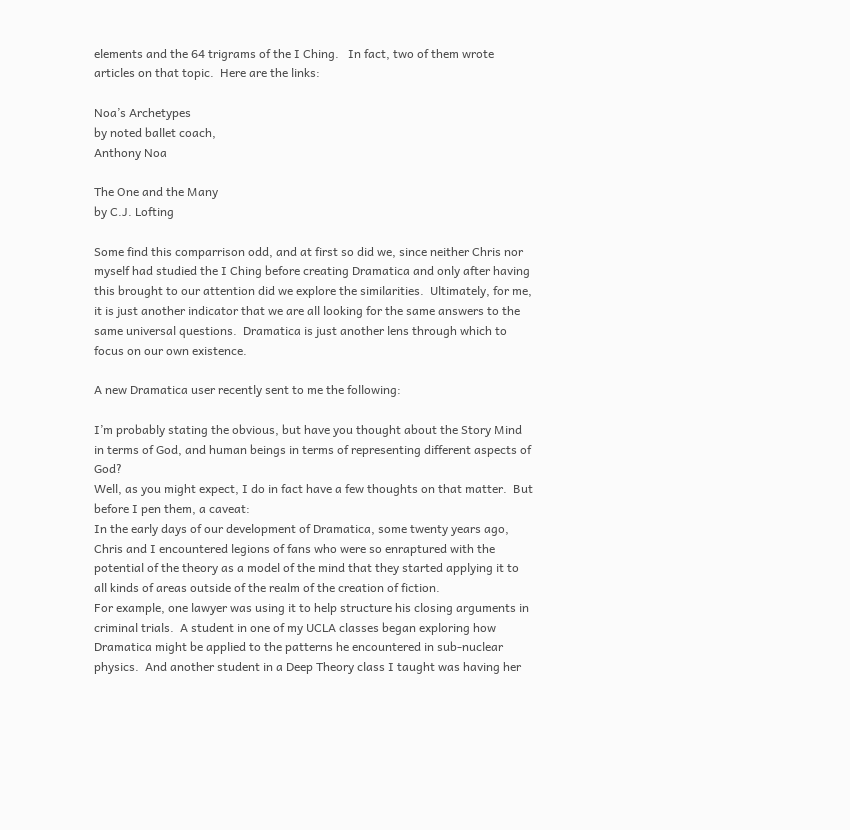elements and the 64 trigrams of the I Ching.   In fact, two of them wrote articles on that topic.  Here are the links:

Noa’s Archetypes
by noted ballet coach,
Anthony Noa

The One and the Many
by C.J. Lofting

Some find this comparrison odd, and at first so did we, since neither Chris nor myself had studied the I Ching before creating Dramatica and only after having this brought to our attention did we explore the similarities.  Ultimately, for me, it is just another indicator that we are all looking for the same answers to the same universal questions.  Dramatica is just another lens through which to focus on our own existence.

A new Dramatica user recently sent to me the following:

I’m probably stating the obvious, but have you thought about the Story Mind in terms of God, and human beings in terms of representing different aspects of God?
Well, as you might expect, I do in fact have a few thoughts on that matter.  But before I pen them, a caveat:
In the early days of our development of Dramatica, some twenty years ago, Chris and I encountered legions of fans who were so enraptured with the potential of the theory as a model of the mind that they started applying it to all kinds of areas outside of the realm of the creation of fiction.
For example, one lawyer was using it to help structure his closing arguments in criminal trials.  A student in one of my UCLA classes began exploring how Dramatica might be applied to the patterns he encountered in sub-nuclear physics.  And another student in a Deep Theory class I taught was having her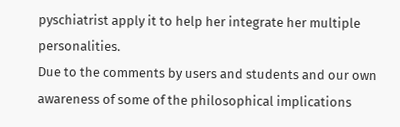pyschiatrist apply it to help her integrate her multiple personalities.
Due to the comments by users and students and our own awareness of some of the philosophical implications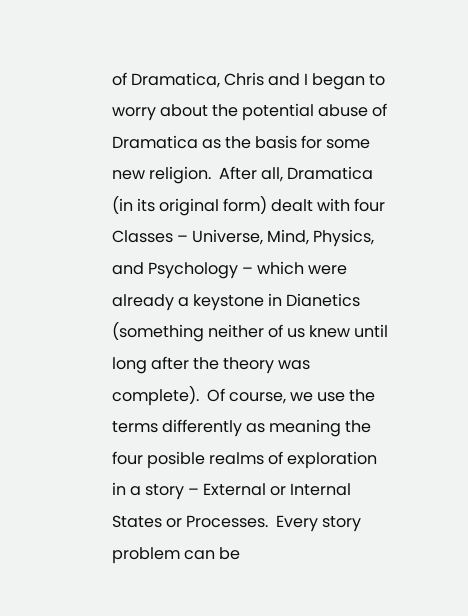of Dramatica, Chris and I began to worry about the potential abuse of Dramatica as the basis for some new religion.  After all, Dramatica (in its original form) dealt with four Classes – Universe, Mind, Physics, and Psychology – which were already a keystone in Dianetics (something neither of us knew until long after the theory was complete).  Of course, we use the terms differently as meaning the four posible realms of exploration in a story – External or Internal States or Processes.  Every story problem can be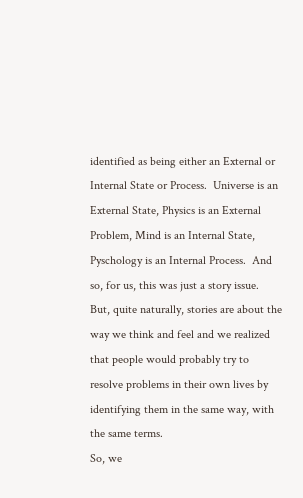identified as being either an External or Internal State or Process.  Universe is an External State, Physics is an External Problem, Mind is an Internal State, Pyschology is an Internal Process.  And so, for us, this was just a story issue.  But, quite naturally, stories are about the way we think and feel and we realized that people would probably try to resolve problems in their own lives by identifying them in the same way, with the same terms.
So, we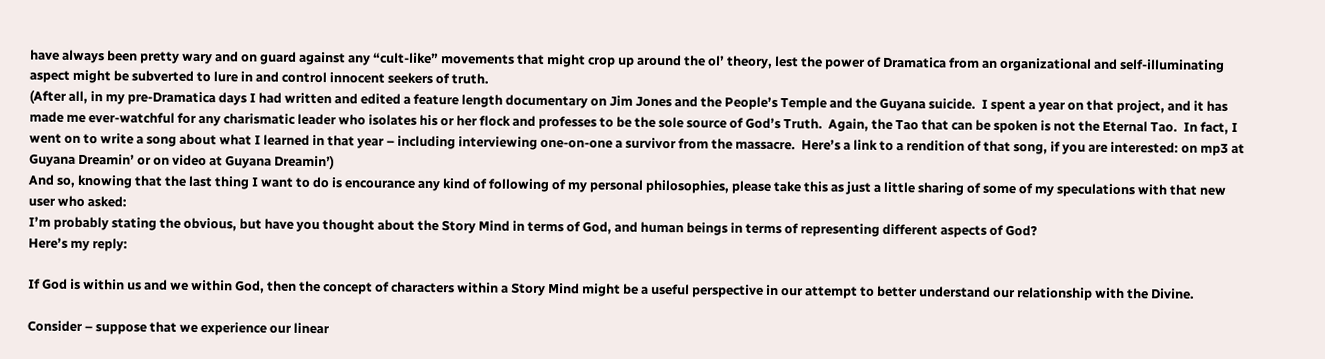have always been pretty wary and on guard against any “cult-like” movements that might crop up around the ol’ theory, lest the power of Dramatica from an organizational and self-illuminating aspect might be subverted to lure in and control innocent seekers of truth.
(After all, in my pre-Dramatica days I had written and edited a feature length documentary on Jim Jones and the People’s Temple and the Guyana suicide.  I spent a year on that project, and it has made me ever-watchful for any charismatic leader who isolates his or her flock and professes to be the sole source of God’s Truth.  Again, the Tao that can be spoken is not the Eternal Tao.  In fact, I went on to write a song about what I learned in that year – including interviewing one-on-one a survivor from the massacre.  Here’s a link to a rendition of that song, if you are interested: on mp3 at Guyana Dreamin’ or on video at Guyana Dreamin’)
And so, knowing that the last thing I want to do is encourance any kind of following of my personal philosophies, please take this as just a little sharing of some of my speculations with that new user who asked:
I’m probably stating the obvious, but have you thought about the Story Mind in terms of God, and human beings in terms of representing different aspects of God?
Here’s my reply:

If God is within us and we within God, then the concept of characters within a Story Mind might be a useful perspective in our attempt to better understand our relationship with the Divine.

Consider – suppose that we experience our linear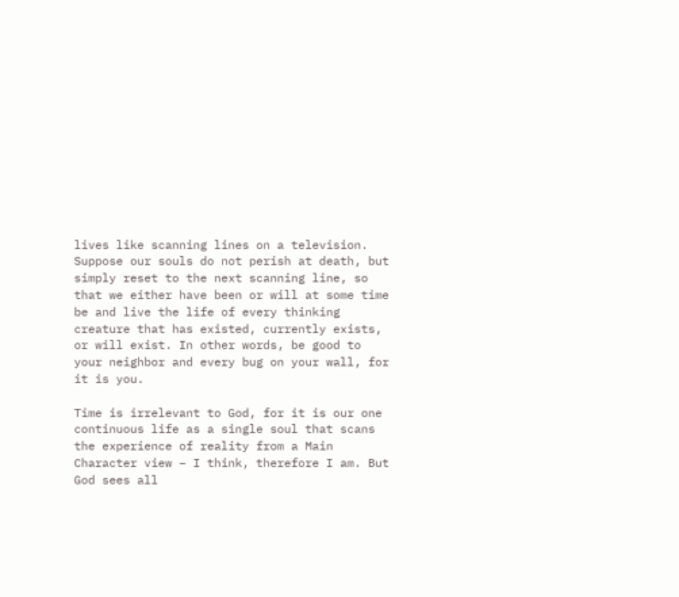lives like scanning lines on a television. Suppose our souls do not perish at death, but simply reset to the next scanning line, so that we either have been or will at some time be and live the life of every thinking creature that has existed, currently exists, or will exist. In other words, be good to your neighbor and every bug on your wall, for it is you.

Time is irrelevant to God, for it is our one continuous life as a single soul that scans the experience of reality from a Main Character view – I think, therefore I am. But God sees all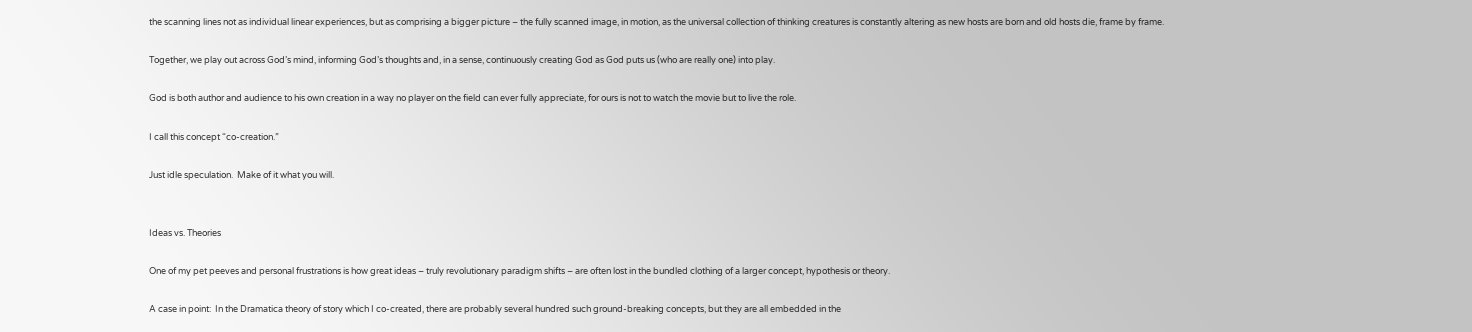the scanning lines not as individual linear experiences, but as comprising a bigger picture – the fully scanned image, in motion, as the universal collection of thinking creatures is constantly altering as new hosts are born and old hosts die, frame by frame.

Together, we play out across God’s mind, informing God’s thoughts and, in a sense, continuously creating God as God puts us (who are really one) into play.

God is both author and audience to his own creation in a way no player on the field can ever fully appreciate, for ours is not to watch the movie but to live the role.

I call this concept “co-creation.”

Just idle speculation.  Make of it what you will.


Ideas vs. Theories

One of my pet peeves and personal frustrations is how great ideas – truly revolutionary paradigm shifts – are often lost in the bundled clothing of a larger concept, hypothesis or theory.

A case in point:  In the Dramatica theory of story which I co-created, there are probably several hundred such ground-breaking concepts, but they are all embedded in the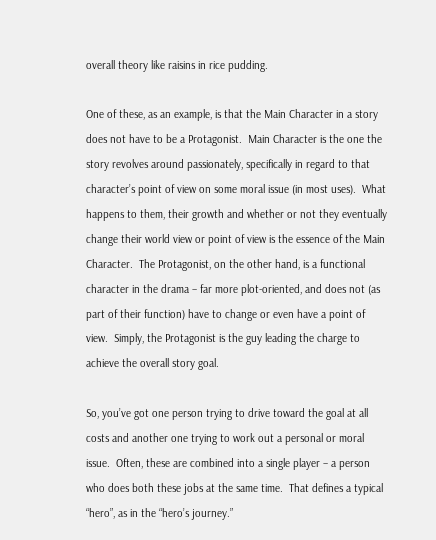overall theory like raisins in rice pudding.

One of these, as an example, is that the Main Character in a story does not have to be a Protagonist.  Main Character is the one the story revolves around passionately, specifically in regard to that character’s point of view on some moral issue (in most uses).  What happens to them, their growth and whether or not they eventually change their world view or point of view is the essence of the Main Character.  The Protagonist, on the other hand, is a functional character in the drama – far more plot-oriented, and does not (as part of their function) have to change or even have a point of view.  Simply, the Protagonist is the guy leading the charge to achieve the overall story goal.

So, you’ve got one person trying to drive toward the goal at all costs and another one trying to work out a personal or moral issue.  Often, these are combined into a single player – a person who does both these jobs at the same time.  That defines a typical “hero”, as in the “hero’s journey.”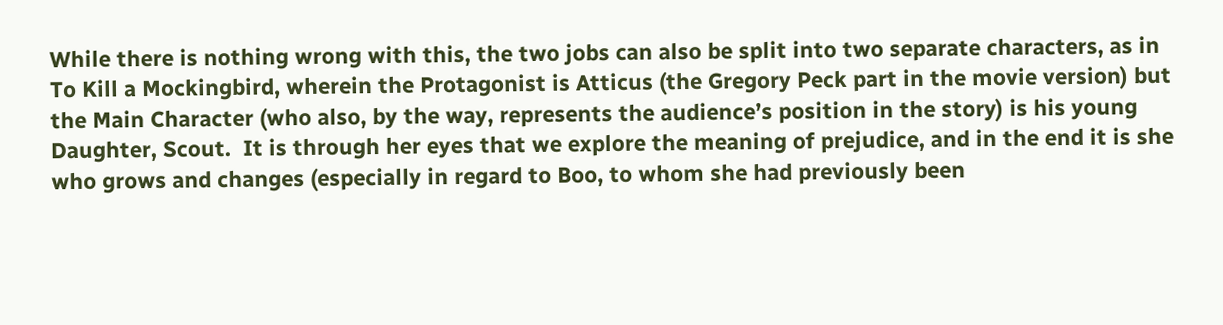While there is nothing wrong with this, the two jobs can also be split into two separate characters, as in To Kill a Mockingbird, wherein the Protagonist is Atticus (the Gregory Peck part in the movie version) but the Main Character (who also, by the way, represents the audience’s position in the story) is his young Daughter, Scout.  It is through her eyes that we explore the meaning of prejudice, and in the end it is she who grows and changes (especially in regard to Boo, to whom she had previously been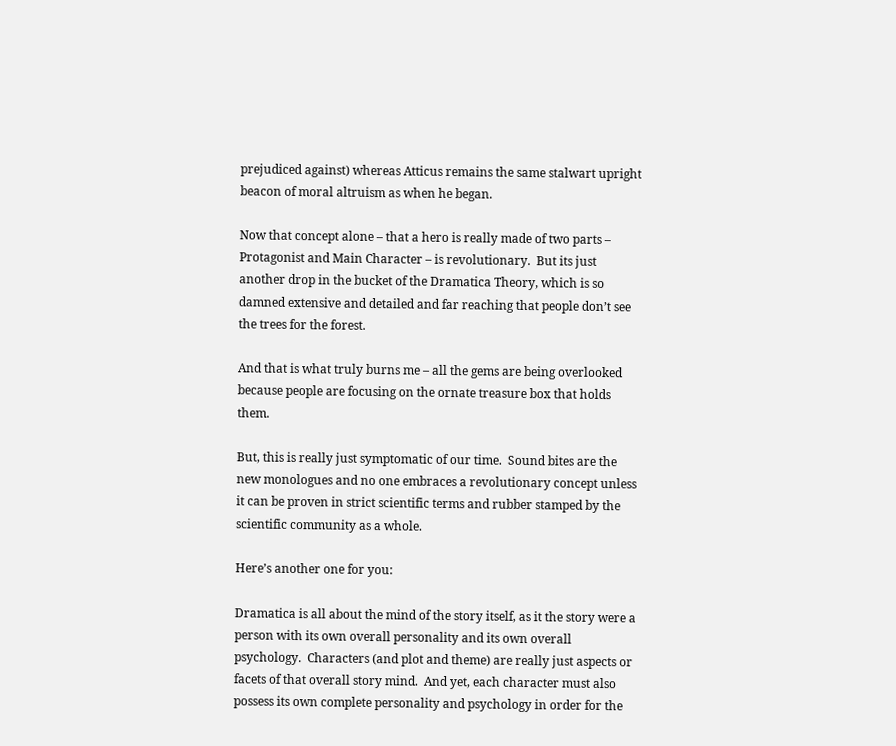prejudiced against) whereas Atticus remains the same stalwart upright beacon of moral altruism as when he began.

Now that concept alone – that a hero is really made of two parts – Protagonist and Main Character – is revolutionary.  But its just another drop in the bucket of the Dramatica Theory, which is so damned extensive and detailed and far reaching that people don’t see the trees for the forest.

And that is what truly burns me – all the gems are being overlooked because people are focusing on the ornate treasure box that holds them.

But, this is really just symptomatic of our time.  Sound bites are the new monologues and no one embraces a revolutionary concept unless it can be proven in strict scientific terms and rubber stamped by the scientific community as a whole.

Here’s another one for you:

Dramatica is all about the mind of the story itself, as it the story were a person with its own overall personality and its own overall psychology.  Characters (and plot and theme) are really just aspects or facets of that overall story mind.  And yet, each character must also possess its own complete personality and psychology in order for the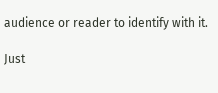audience or reader to identify with it.

Just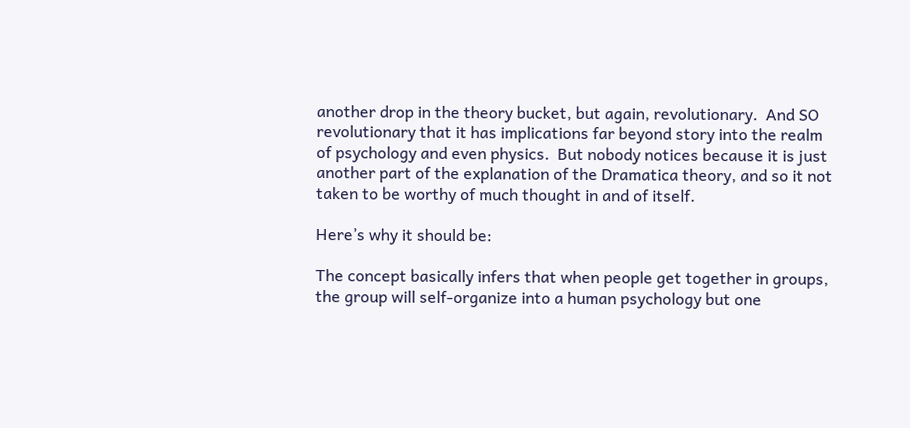another drop in the theory bucket, but again, revolutionary.  And SO revolutionary that it has implications far beyond story into the realm of psychology and even physics.  But nobody notices because it is just another part of the explanation of the Dramatica theory, and so it not taken to be worthy of much thought in and of itself.

Here’s why it should be:

The concept basically infers that when people get together in groups, the group will self-organize into a human psychology but one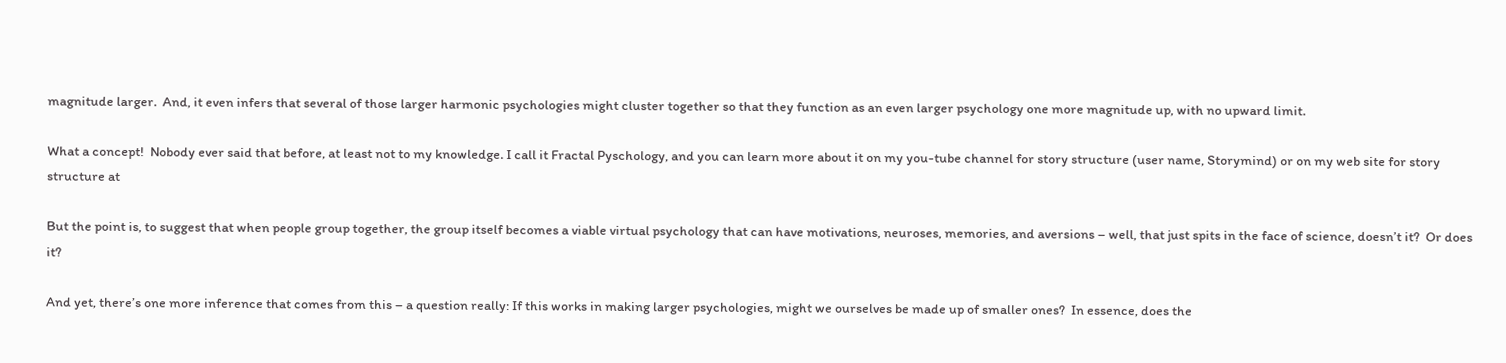magnitude larger.  And, it even infers that several of those larger harmonic psychologies might cluster together so that they function as an even larger psychology one more magnitude up, with no upward limit.

What a concept!  Nobody ever said that before, at least not to my knowledge. I call it Fractal Pyschology, and you can learn more about it on my you-tube channel for story structure (user name, Storymind) or on my web site for story structure at

But the point is, to suggest that when people group together, the group itself becomes a viable virtual psychology that can have motivations, neuroses, memories, and aversions – well, that just spits in the face of science, doesn’t it?  Or does it?

And yet, there’s one more inference that comes from this – a question really: If this works in making larger psychologies, might we ourselves be made up of smaller ones?  In essence, does the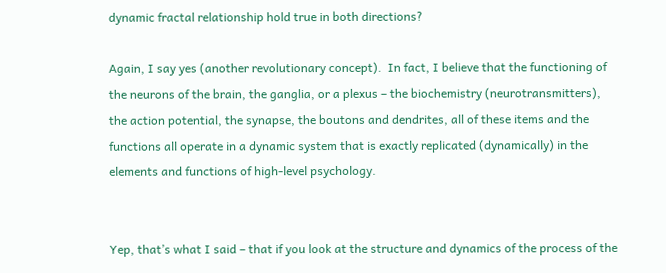dynamic fractal relationship hold true in both directions?

Again, I say yes (another revolutionary concept).  In fact, I believe that the functioning of the neurons of the brain, the ganglia, or a plexus – the biochemistry (neurotransmitters), the action potential, the synapse, the boutons and dendrites, all of these items and the functions all operate in a dynamic system that is exactly replicated (dynamically) in the elements and functions of high-level psychology.


Yep, that’s what I said – that if you look at the structure and dynamics of the process of the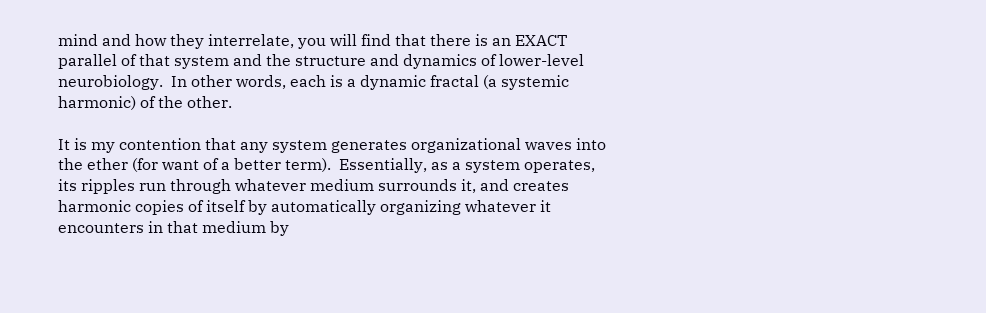mind and how they interrelate, you will find that there is an EXACT parallel of that system and the structure and dynamics of lower-level neurobiology.  In other words, each is a dynamic fractal (a systemic harmonic) of the other.

It is my contention that any system generates organizational waves into the ether (for want of a better term).  Essentially, as a system operates, its ripples run through whatever medium surrounds it, and creates harmonic copies of itself by automatically organizing whatever it encounters in that medium by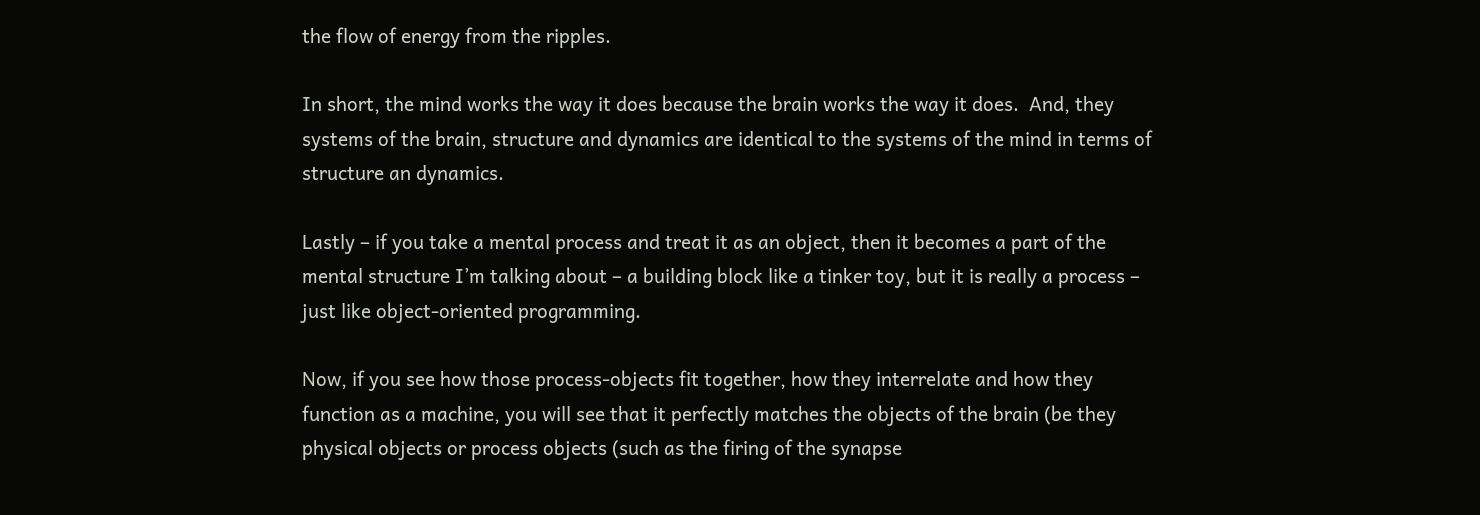the flow of energy from the ripples.

In short, the mind works the way it does because the brain works the way it does.  And, they systems of the brain, structure and dynamics are identical to the systems of the mind in terms of structure an dynamics.

Lastly – if you take a mental process and treat it as an object, then it becomes a part of the mental structure I’m talking about – a building block like a tinker toy, but it is really a process – just like object-oriented programming.

Now, if you see how those process-objects fit together, how they interrelate and how they function as a machine, you will see that it perfectly matches the objects of the brain (be they physical objects or process objects (such as the firing of the synapse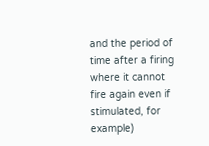and the period of time after a firing where it cannot fire again even if stimulated, for example)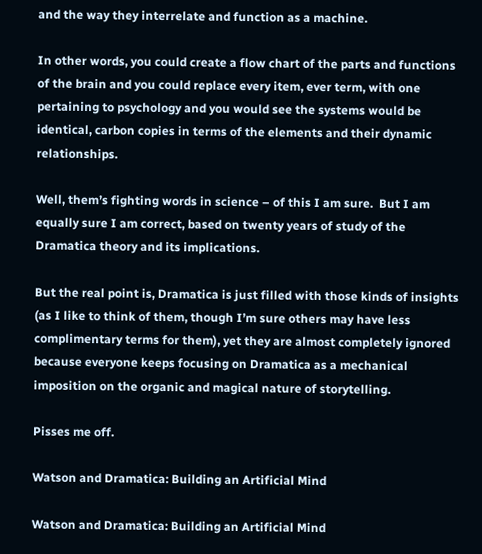and the way they interrelate and function as a machine.

In other words, you could create a flow chart of the parts and functions of the brain and you could replace every item, ever term, with one pertaining to psychology and you would see the systems would be identical, carbon copies in terms of the elements and their dynamic relationships.

Well, them’s fighting words in science – of this I am sure.  But I am equally sure I am correct, based on twenty years of study of the Dramatica theory and its implications.

But the real point is, Dramatica is just filled with those kinds of insights (as I like to think of them, though I’m sure others may have less complimentary terms for them), yet they are almost completely ignored because everyone keeps focusing on Dramatica as a mechanical imposition on the organic and magical nature of storytelling.

Pisses me off.

Watson and Dramatica: Building an Artificial Mind

Watson and Dramatica: Building an Artificial Mind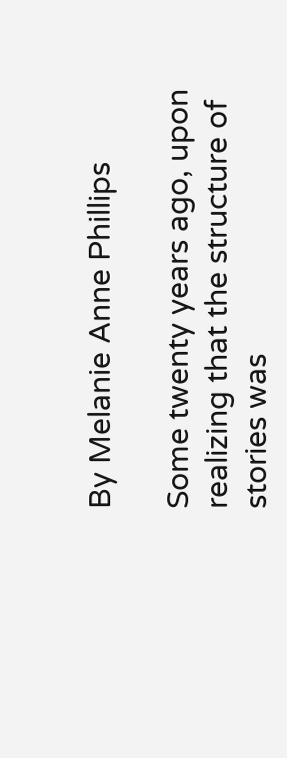By Melanie Anne Phillips

Some twenty years ago, upon realizing that the structure of stories was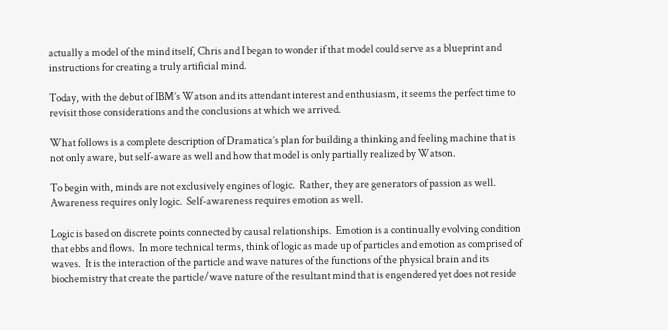actually a model of the mind itself, Chris and I began to wonder if that model could serve as a blueprint and instructions for creating a truly artificial mind.

Today, with the debut of IBM’s Watson and its attendant interest and enthusiasm, it seems the perfect time to revisit those considerations and the conclusions at which we arrived.

What follows is a complete description of Dramatica’s plan for building a thinking and feeling machine that is not only aware, but self-aware as well and how that model is only partially realized by Watson.

To begin with, minds are not exclusively engines of logic.  Rather, they are generators of passion as well.  Awareness requires only logic.  Self-awareness requires emotion as well.

Logic is based on discrete points connected by causal relationships.  Emotion is a continually evolving condition that ebbs and flows.  In more technical terms, think of logic as made up of particles and emotion as comprised of waves.  It is the interaction of the particle and wave natures of the functions of the physical brain and its biochemistry that create the particle/wave nature of the resultant mind that is engendered yet does not reside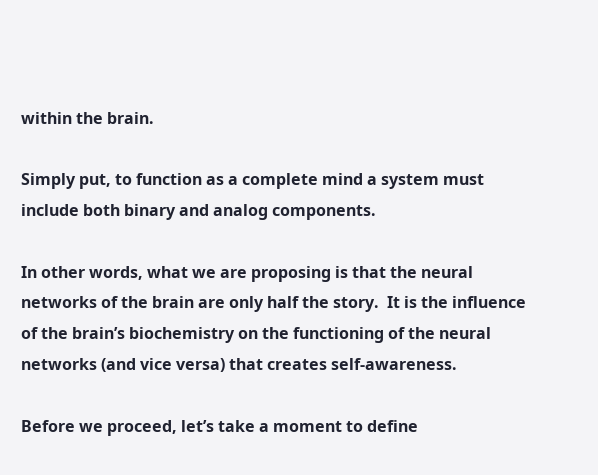within the brain.

Simply put, to function as a complete mind a system must include both binary and analog components.

In other words, what we are proposing is that the neural networks of the brain are only half the story.  It is the influence of the brain’s biochemistry on the functioning of the neural networks (and vice versa) that creates self-awareness.

Before we proceed, let’s take a moment to define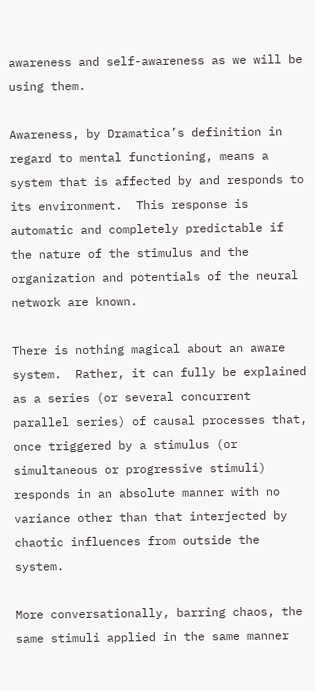awareness and self-awareness as we will be using them.

Awareness, by Dramatica’s definition in regard to mental functioning, means a system that is affected by and responds to its environment.  This response is automatic and completely predictable if the nature of the stimulus and the organization and potentials of the neural network are known.

There is nothing magical about an aware system.  Rather, it can fully be explained as a series (or several concurrent parallel series) of causal processes that, once triggered by a stimulus (or simultaneous or progressive stimuli) responds in an absolute manner with no variance other than that interjected by chaotic influences from outside the system.

More conversationally, barring chaos, the same stimuli applied in the same manner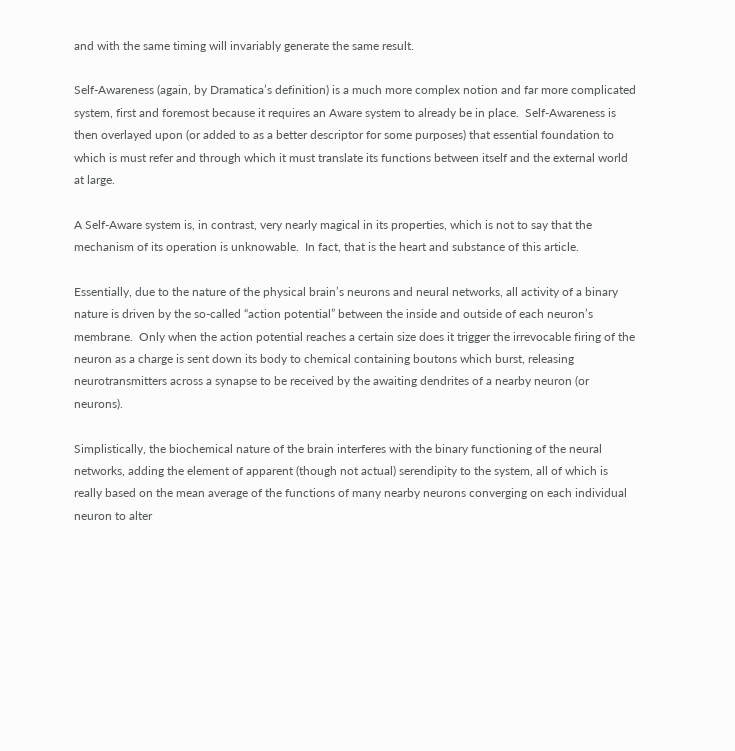and with the same timing will invariably generate the same result.

Self-Awareness (again, by Dramatica’s definition) is a much more complex notion and far more complicated system, first and foremost because it requires an Aware system to already be in place.  Self-Awareness is then overlayed upon (or added to as a better descriptor for some purposes) that essential foundation to which is must refer and through which it must translate its functions between itself and the external world at large.

A Self-Aware system is, in contrast, very nearly magical in its properties, which is not to say that the mechanism of its operation is unknowable.  In fact, that is the heart and substance of this article.

Essentially, due to the nature of the physical brain’s neurons and neural networks, all activity of a binary nature is driven by the so-called “action potential” between the inside and outside of each neuron’s membrane.  Only when the action potential reaches a certain size does it trigger the irrevocable firing of the neuron as a charge is sent down its body to chemical containing boutons which burst, releasing neurotransmitters across a synapse to be received by the awaiting dendrites of a nearby neuron (or neurons).

Simplistically, the biochemical nature of the brain interferes with the binary functioning of the neural networks, adding the element of apparent (though not actual) serendipity to the system, all of which is really based on the mean average of the functions of many nearby neurons converging on each individual neuron to alter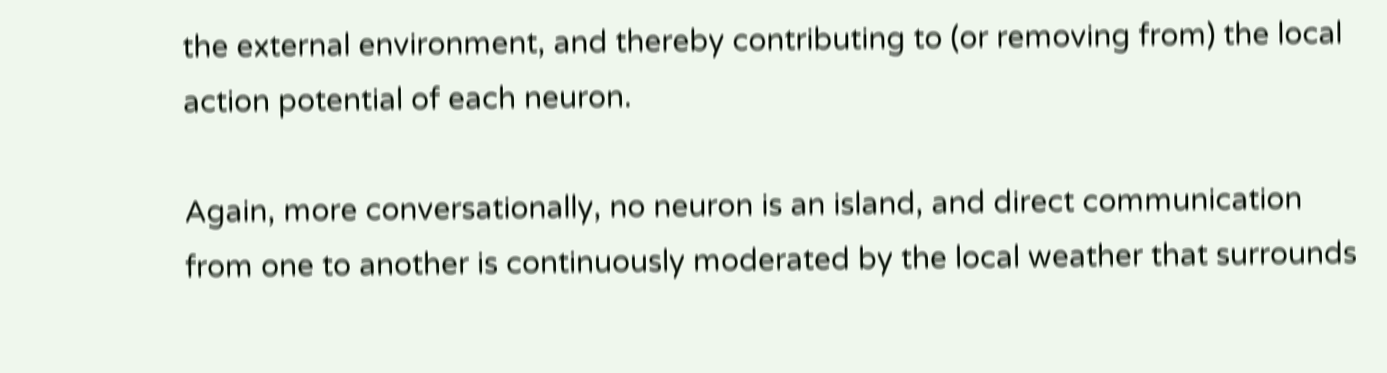the external environment, and thereby contributing to (or removing from) the local action potential of each neuron.

Again, more conversationally, no neuron is an island, and direct communication from one to another is continuously moderated by the local weather that surrounds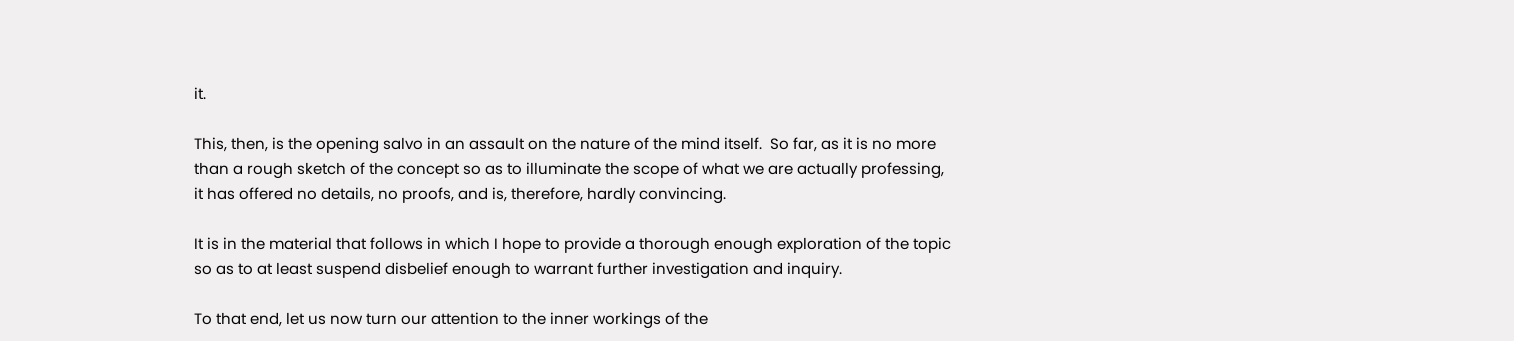it.

This, then, is the opening salvo in an assault on the nature of the mind itself.  So far, as it is no more than a rough sketch of the concept so as to illuminate the scope of what we are actually professing, it has offered no details, no proofs, and is, therefore, hardly convincing.

It is in the material that follows in which I hope to provide a thorough enough exploration of the topic so as to at least suspend disbelief enough to warrant further investigation and inquiry.

To that end, let us now turn our attention to the inner workings of the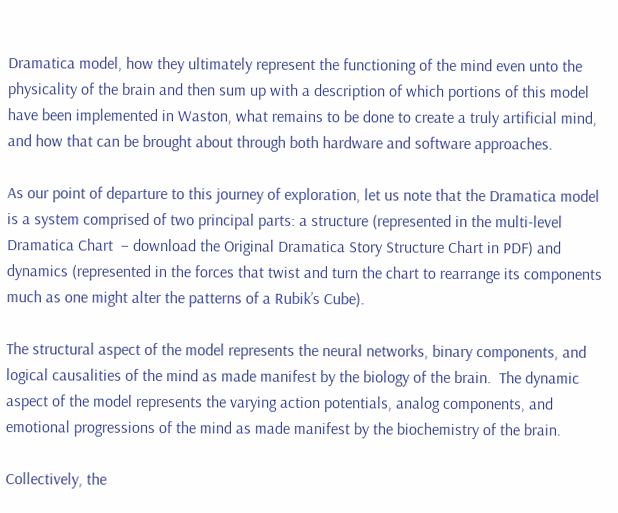Dramatica model, how they ultimately represent the functioning of the mind even unto the physicality of the brain and then sum up with a description of which portions of this model have been implemented in Waston, what remains to be done to create a truly artificial mind, and how that can be brought about through both hardware and software approaches.

As our point of departure to this journey of exploration, let us note that the Dramatica model is a system comprised of two principal parts: a structure (represented in the multi-level Dramatica Chart  – download the Original Dramatica Story Structure Chart in PDF) and dynamics (represented in the forces that twist and turn the chart to rearrange its components much as one might alter the patterns of a Rubik’s Cube).

The structural aspect of the model represents the neural networks, binary components, and logical causalities of the mind as made manifest by the biology of the brain.  The dynamic aspect of the model represents the varying action potentials, analog components, and emotional progressions of the mind as made manifest by the biochemistry of the brain.

Collectively, the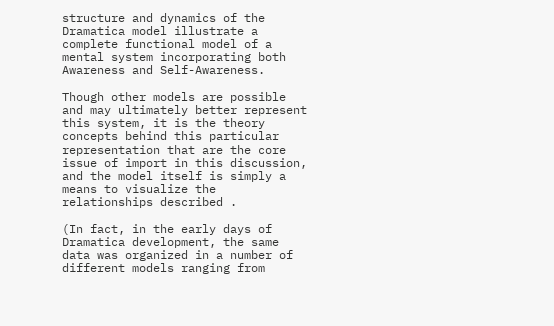structure and dynamics of the Dramatica model illustrate a complete functional model of a mental system incorporating both Awareness and Self-Awareness.

Though other models are possible and may ultimately better represent this system, it is the theory concepts behind this particular representation that are the core issue of import in this discussion, and the model itself is simply a means to visualize the relationships described .

(In fact, in the early days of Dramatica development, the same data was organized in a number of different models ranging from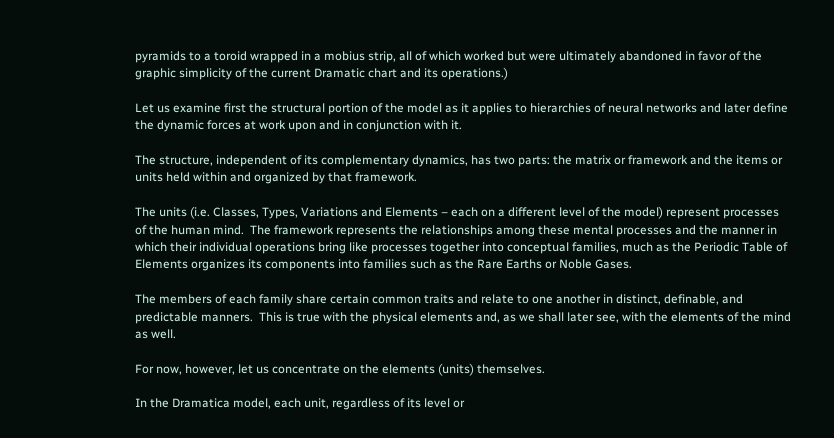pyramids to a toroid wrapped in a mobius strip, all of which worked but were ultimately abandoned in favor of the graphic simplicity of the current Dramatic chart and its operations.)

Let us examine first the structural portion of the model as it applies to hierarchies of neural networks and later define the dynamic forces at work upon and in conjunction with it.

The structure, independent of its complementary dynamics, has two parts: the matrix or framework and the items or units held within and organized by that framework.

The units (i.e. Classes, Types, Variations and Elements – each on a different level of the model) represent processes of the human mind.  The framework represents the relationships among these mental processes and the manner in which their individual operations bring like processes together into conceptual families, much as the Periodic Table of Elements organizes its components into families such as the Rare Earths or Noble Gases.

The members of each family share certain common traits and relate to one another in distinct, definable, and predictable manners.  This is true with the physical elements and, as we shall later see, with the elements of the mind as well.

For now, however, let us concentrate on the elements (units) themselves.

In the Dramatica model, each unit, regardless of its level or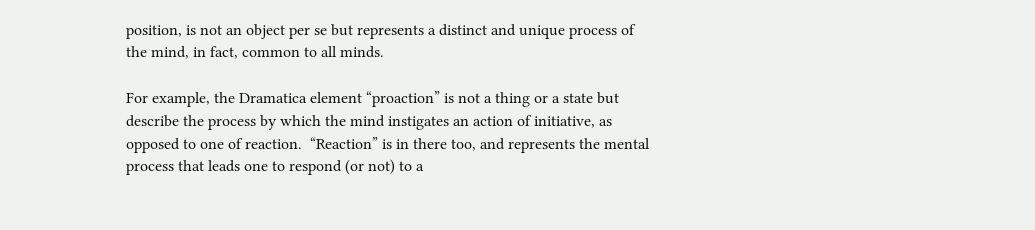position, is not an object per se but represents a distinct and unique process of the mind, in fact, common to all minds.

For example, the Dramatica element “proaction” is not a thing or a state but describe the process by which the mind instigates an action of initiative, as opposed to one of reaction.  “Reaction” is in there too, and represents the mental process that leads one to respond (or not) to a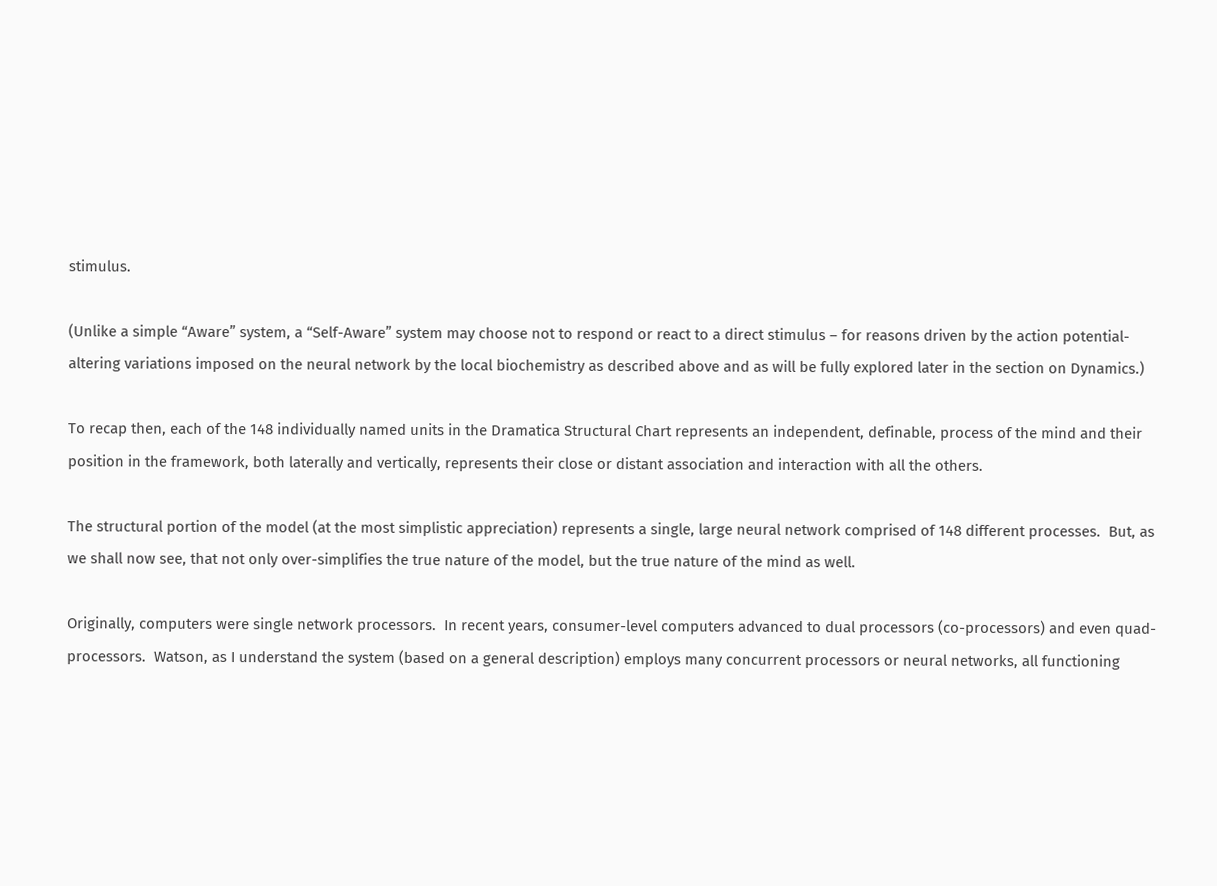stimulus.

(Unlike a simple “Aware” system, a “Self-Aware” system may choose not to respond or react to a direct stimulus – for reasons driven by the action potential-altering variations imposed on the neural network by the local biochemistry as described above and as will be fully explored later in the section on Dynamics.)

To recap then, each of the 148 individually named units in the Dramatica Structural Chart represents an independent, definable, process of the mind and their position in the framework, both laterally and vertically, represents their close or distant association and interaction with all the others.

The structural portion of the model (at the most simplistic appreciation) represents a single, large neural network comprised of 148 different processes.  But, as we shall now see, that not only over-simplifies the true nature of the model, but the true nature of the mind as well.

Originally, computers were single network processors.  In recent years, consumer-level computers advanced to dual processors (co-processors) and even quad-processors.  Watson, as I understand the system (based on a general description) employs many concurrent processors or neural networks, all functioning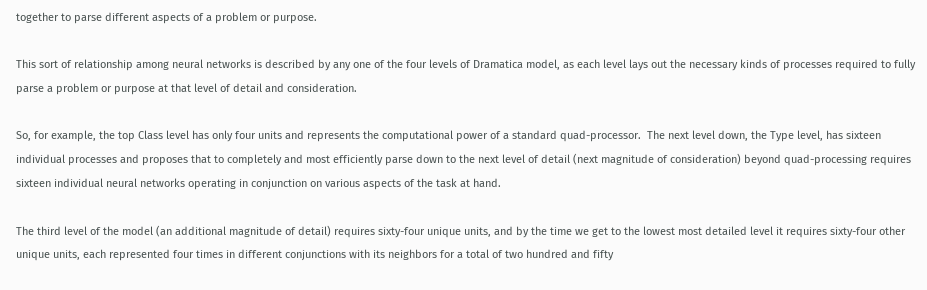together to parse different aspects of a problem or purpose.

This sort of relationship among neural networks is described by any one of the four levels of Dramatica model, as each level lays out the necessary kinds of processes required to fully parse a problem or purpose at that level of detail and consideration.

So, for example, the top Class level has only four units and represents the computational power of a standard quad-processor.  The next level down, the Type level, has sixteen individual processes and proposes that to completely and most efficiently parse down to the next level of detail (next magnitude of consideration) beyond quad-processing requires sixteen individual neural networks operating in conjunction on various aspects of the task at hand.

The third level of the model (an additional magnitude of detail) requires sixty-four unique units, and by the time we get to the lowest most detailed level it requires sixty-four other unique units, each represented four times in different conjunctions with its neighbors for a total of two hundred and fifty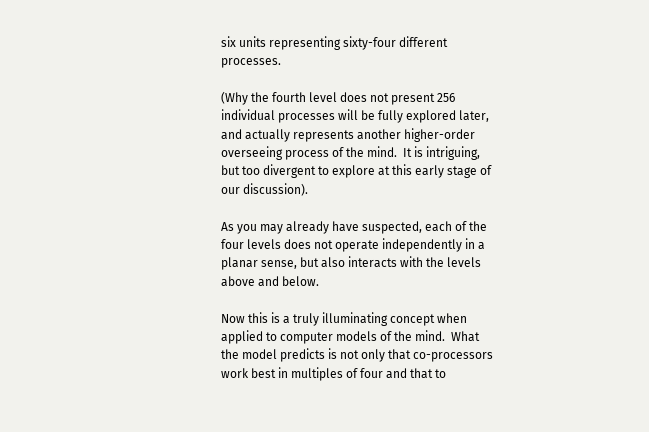six units representing sixty-four different processes.

(Why the fourth level does not present 256 individual processes will be fully explored later, and actually represents another higher-order overseeing process of the mind.  It is intriguing, but too divergent to explore at this early stage of our discussion).

As you may already have suspected, each of the four levels does not operate independently in a planar sense, but also interacts with the levels above and below.

Now this is a truly illuminating concept when applied to computer models of the mind.  What the model predicts is not only that co-processors work best in multiples of four and that to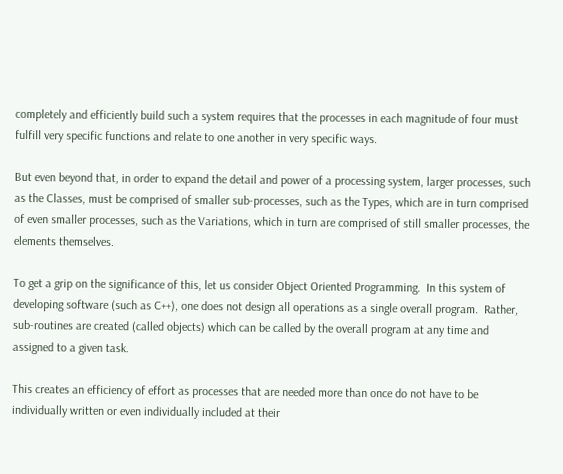completely and efficiently build such a system requires that the processes in each magnitude of four must fulfill very specific functions and relate to one another in very specific ways.

But even beyond that, in order to expand the detail and power of a processing system, larger processes, such as the Classes, must be comprised of smaller sub-processes, such as the Types, which are in turn comprised of even smaller processes, such as the Variations, which in turn are comprised of still smaller processes, the elements themselves.

To get a grip on the significance of this, let us consider Object Oriented Programming.  In this system of developing software (such as C++), one does not design all operations as a single overall program.  Rather, sub-routines are created (called objects) which can be called by the overall program at any time and assigned to a given task.

This creates an efficiency of effort as processes that are needed more than once do not have to be individually written or even individually included at their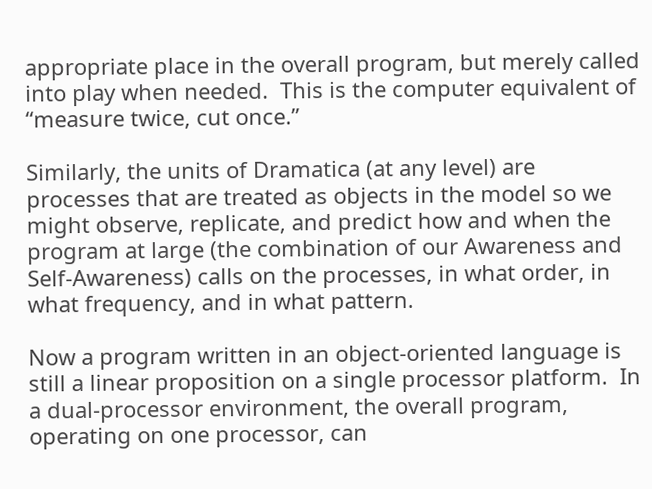appropriate place in the overall program, but merely called into play when needed.  This is the computer equivalent of “measure twice, cut once.”

Similarly, the units of Dramatica (at any level) are processes that are treated as objects in the model so we might observe, replicate, and predict how and when the program at large (the combination of our Awareness and Self-Awareness) calls on the processes, in what order, in what frequency, and in what pattern.

Now a program written in an object-oriented language is still a linear proposition on a single processor platform.  In a dual-processor environment, the overall program, operating on one processor, can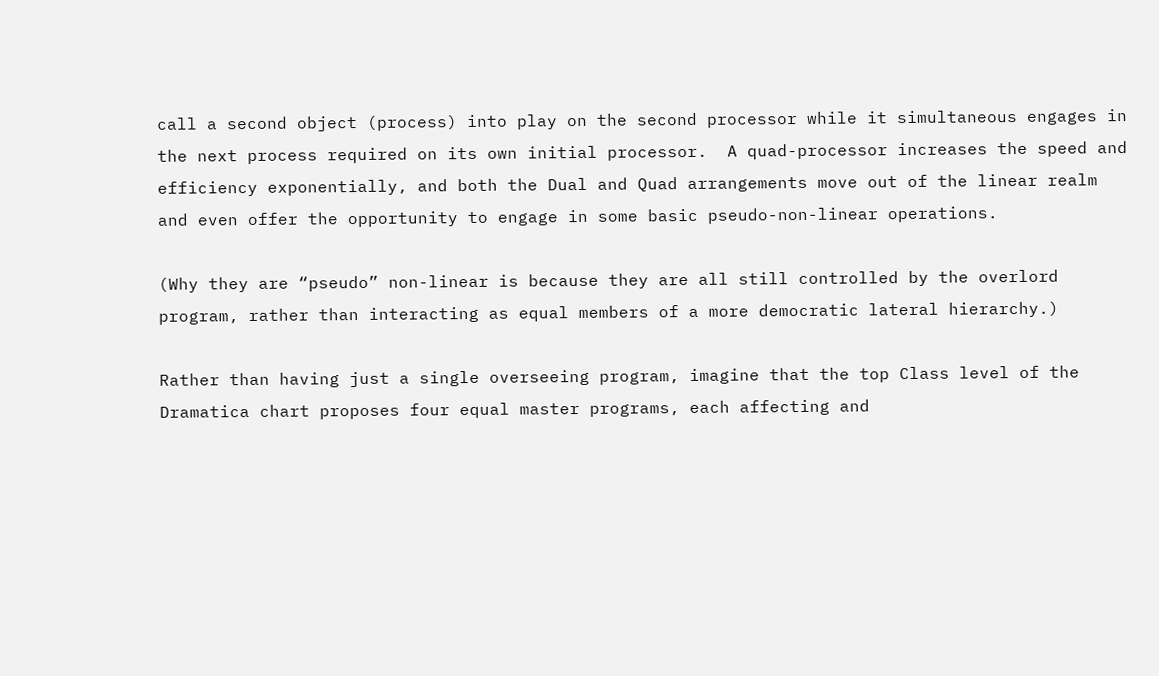call a second object (process) into play on the second processor while it simultaneous engages in the next process required on its own initial processor.  A quad-processor increases the speed and efficiency exponentially, and both the Dual and Quad arrangements move out of the linear realm and even offer the opportunity to engage in some basic pseudo-non-linear operations.

(Why they are “pseudo” non-linear is because they are all still controlled by the overlord program, rather than interacting as equal members of a more democratic lateral hierarchy.)

Rather than having just a single overseeing program, imagine that the top Class level of the Dramatica chart proposes four equal master programs, each affecting and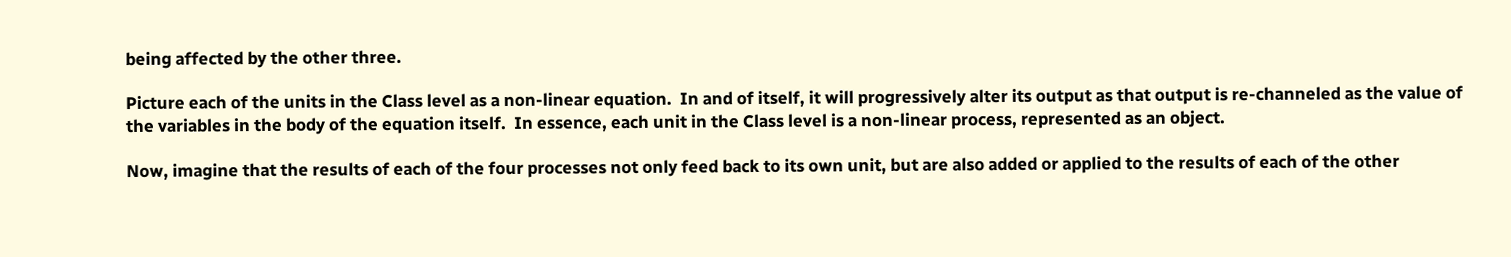being affected by the other three.

Picture each of the units in the Class level as a non-linear equation.  In and of itself, it will progressively alter its output as that output is re-channeled as the value of the variables in the body of the equation itself.  In essence, each unit in the Class level is a non-linear process, represented as an object.

Now, imagine that the results of each of the four processes not only feed back to its own unit, but are also added or applied to the results of each of the other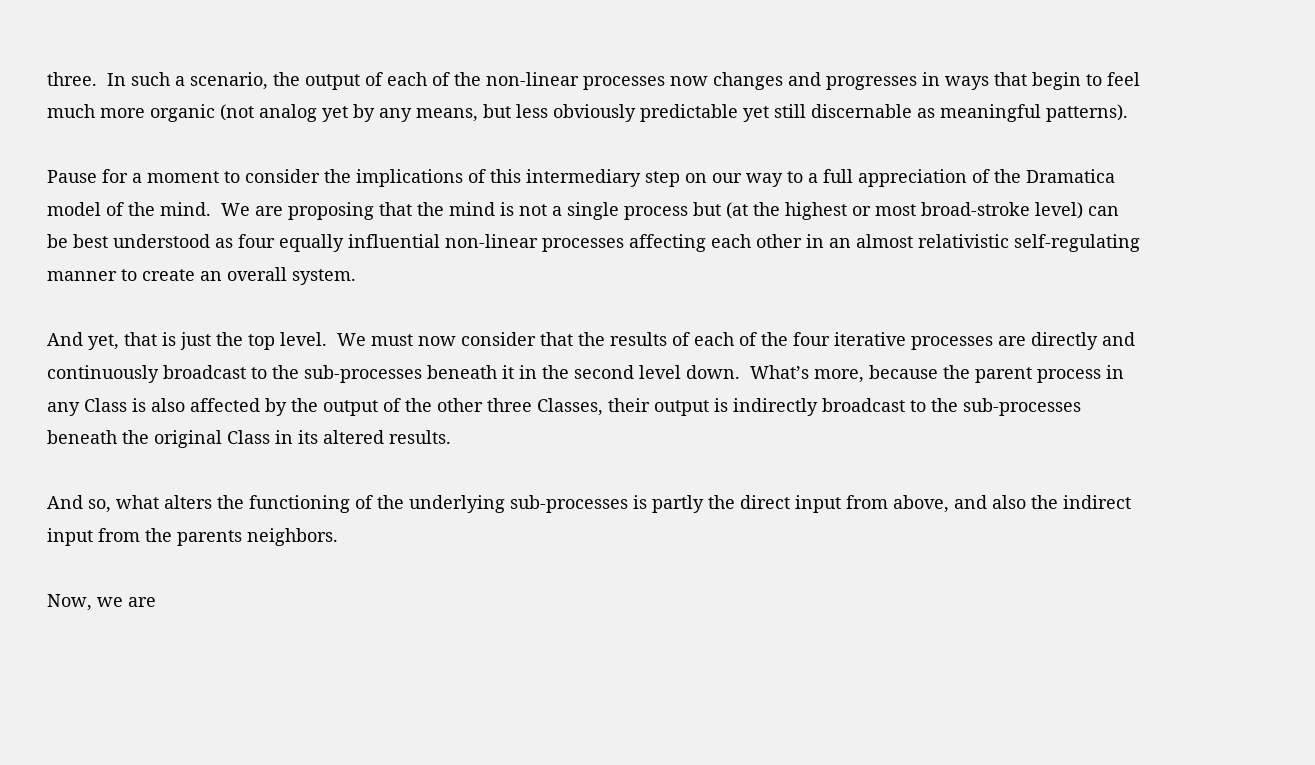three.  In such a scenario, the output of each of the non-linear processes now changes and progresses in ways that begin to feel much more organic (not analog yet by any means, but less obviously predictable yet still discernable as meaningful patterns).

Pause for a moment to consider the implications of this intermediary step on our way to a full appreciation of the Dramatica model of the mind.  We are proposing that the mind is not a single process but (at the highest or most broad-stroke level) can be best understood as four equally influential non-linear processes affecting each other in an almost relativistic self-regulating manner to create an overall system.

And yet, that is just the top level.  We must now consider that the results of each of the four iterative processes are directly and continuously broadcast to the sub-processes beneath it in the second level down.  What’s more, because the parent process in any Class is also affected by the output of the other three Classes, their output is indirectly broadcast to the sub-processes beneath the original Class in its altered results.

And so, what alters the functioning of the underlying sub-processes is partly the direct input from above, and also the indirect input from the parents neighbors.

Now, we are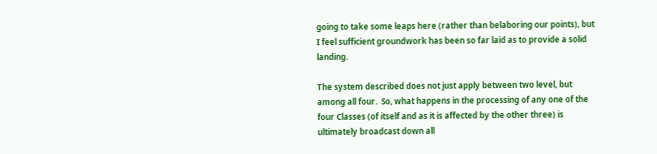going to take some leaps here (rather than belaboring our points), but I feel sufficient groundwork has been so far laid as to provide a solid landing.

The system described does not just apply between two level, but among all four.  So, what happens in the processing of any one of the four Classes (of itself and as it is affected by the other three) is ultimately broadcast down all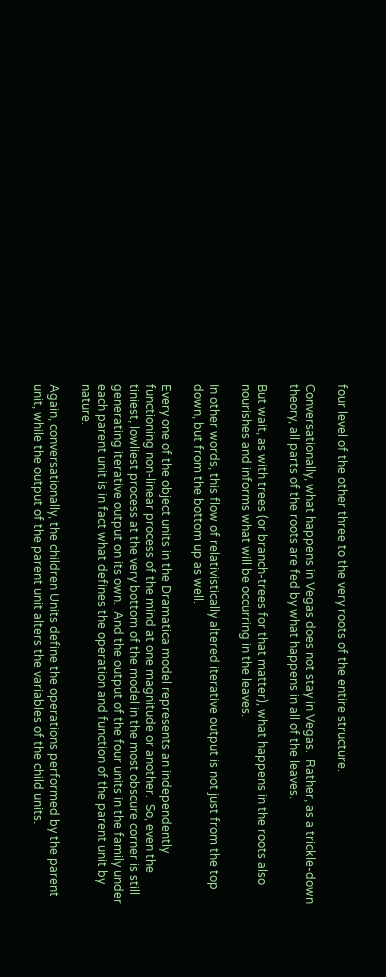four level of the other three to the very roots of the entire structure.

Conversationally, what happens in Vegas does not stay in Vegas.  Rather, as a trickle-down theory, all parts of the roots are fed by what happens in all of the leaves.

But wait, as with trees (or branch-trees for that matter), what happens in the roots also nourishes and informs what will be occurring in the leaves.

In other words, this flow of relativistically altered iterative output is not just from the top down, but from the bottom up as well.

Every one of the object units in the Dramatica model represents an independently functioning non-linear process of the mind at one magnitude or another.  So, even the tiniest, lowliest process at the very bottom of the model in the most obscure corner is still generating iterative output on its own.  And the output of the four units in the family under each parent unit is in fact what defines the operation and function of the parent unit by nature.

Again, conversationally, the children Units define the operations performed by the parent unit, while the output of the parent unit alters the variables of the child units.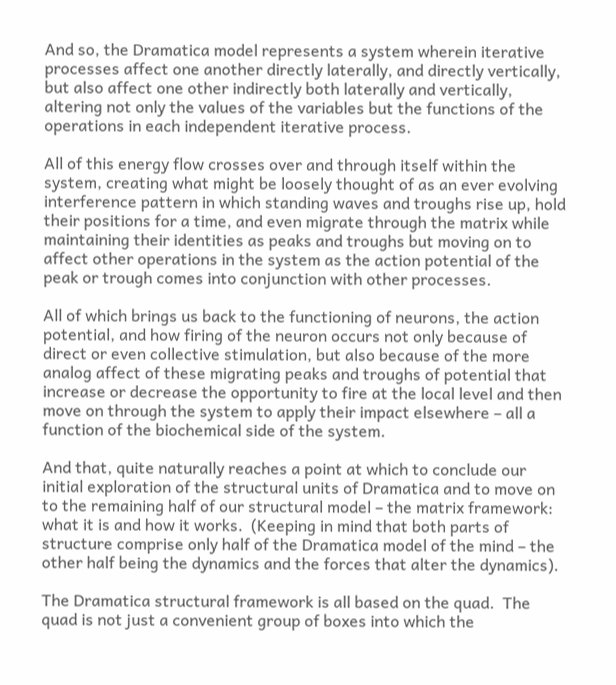And so, the Dramatica model represents a system wherein iterative processes affect one another directly laterally, and directly vertically, but also affect one other indirectly both laterally and vertically, altering not only the values of the variables but the functions of the operations in each independent iterative process.

All of this energy flow crosses over and through itself within the system, creating what might be loosely thought of as an ever evolving interference pattern in which standing waves and troughs rise up, hold their positions for a time, and even migrate through the matrix while maintaining their identities as peaks and troughs but moving on to affect other operations in the system as the action potential of the peak or trough comes into conjunction with other processes.

All of which brings us back to the functioning of neurons, the action potential, and how firing of the neuron occurs not only because of direct or even collective stimulation, but also because of the more analog affect of these migrating peaks and troughs of potential that increase or decrease the opportunity to fire at the local level and then move on through the system to apply their impact elsewhere – all a function of the biochemical side of the system.

And that, quite naturally reaches a point at which to conclude our initial exploration of the structural units of Dramatica and to move on to the remaining half of our structural model – the matrix framework: what it is and how it works.  (Keeping in mind that both parts of structure comprise only half of the Dramatica model of the mind – the other half being the dynamics and the forces that alter the dynamics).

The Dramatica structural framework is all based on the quad.  The quad is not just a convenient group of boxes into which the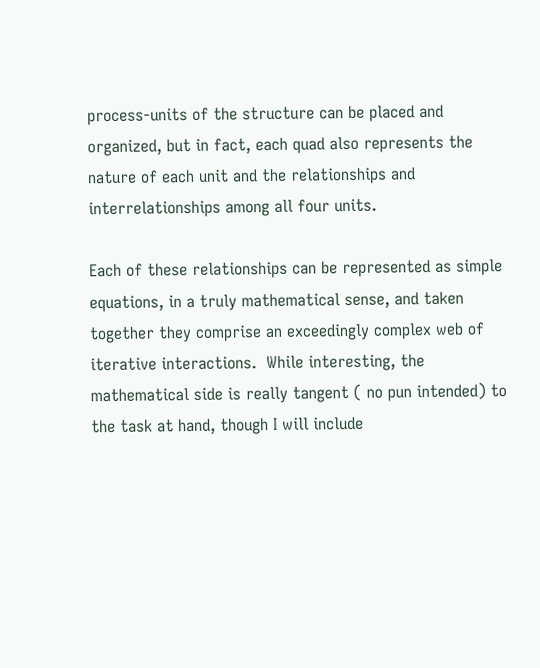process-units of the structure can be placed and organized, but in fact, each quad also represents the nature of each unit and the relationships and interrelationships among all four units.

Each of these relationships can be represented as simple equations, in a truly mathematical sense, and taken together they comprise an exceedingly complex web of iterative interactions.  While interesting, the mathematical side is really tangent ( no pun intended) to the task at hand, though I will include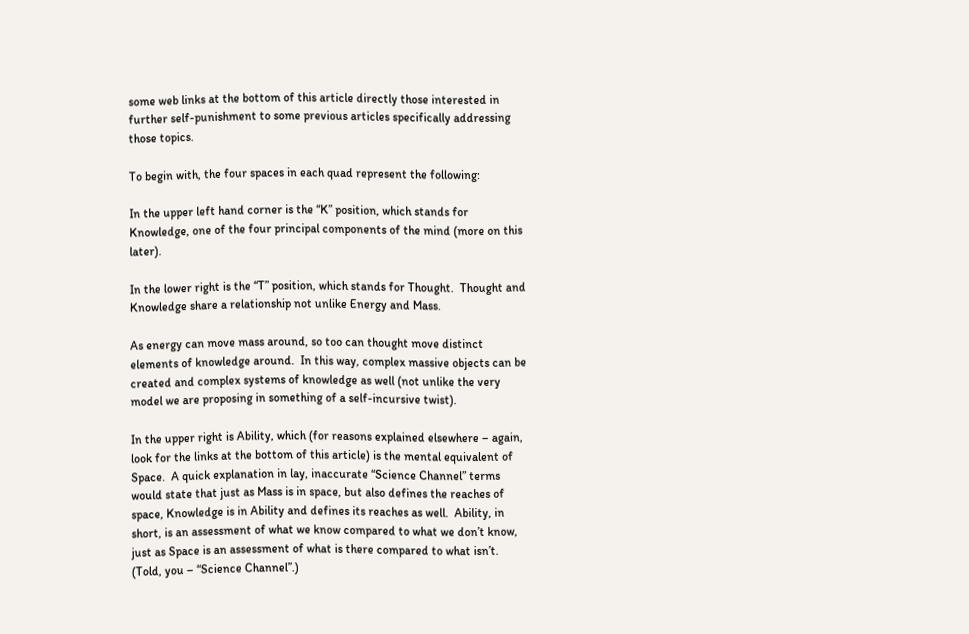some web links at the bottom of this article directly those interested in further self-punishment to some previous articles specifically addressing those topics.

To begin with, the four spaces in each quad represent the following:

In the upper left hand corner is the “K” position, which stands for Knowledge, one of the four principal components of the mind (more on this later).

In the lower right is the “T” position, which stands for Thought.  Thought and Knowledge share a relationship not unlike Energy and Mass.

As energy can move mass around, so too can thought move distinct elements of knowledge around.  In this way, complex massive objects can be created and complex systems of knowledge as well (not unlike the very model we are proposing in something of a self-incursive twist).

In the upper right is Ability, which (for reasons explained elsewhere – again, look for the links at the bottom of this article) is the mental equivalent of Space.  A quick explanation in lay, inaccurate “Science Channel” terms would state that just as Mass is in space, but also defines the reaches of space, Knowledge is in Ability and defines its reaches as well.  Ability, in short, is an assessment of what we know compared to what we don’t know, just as Space is an assessment of what is there compared to what isn’t. (Told, you – “Science Channel”.)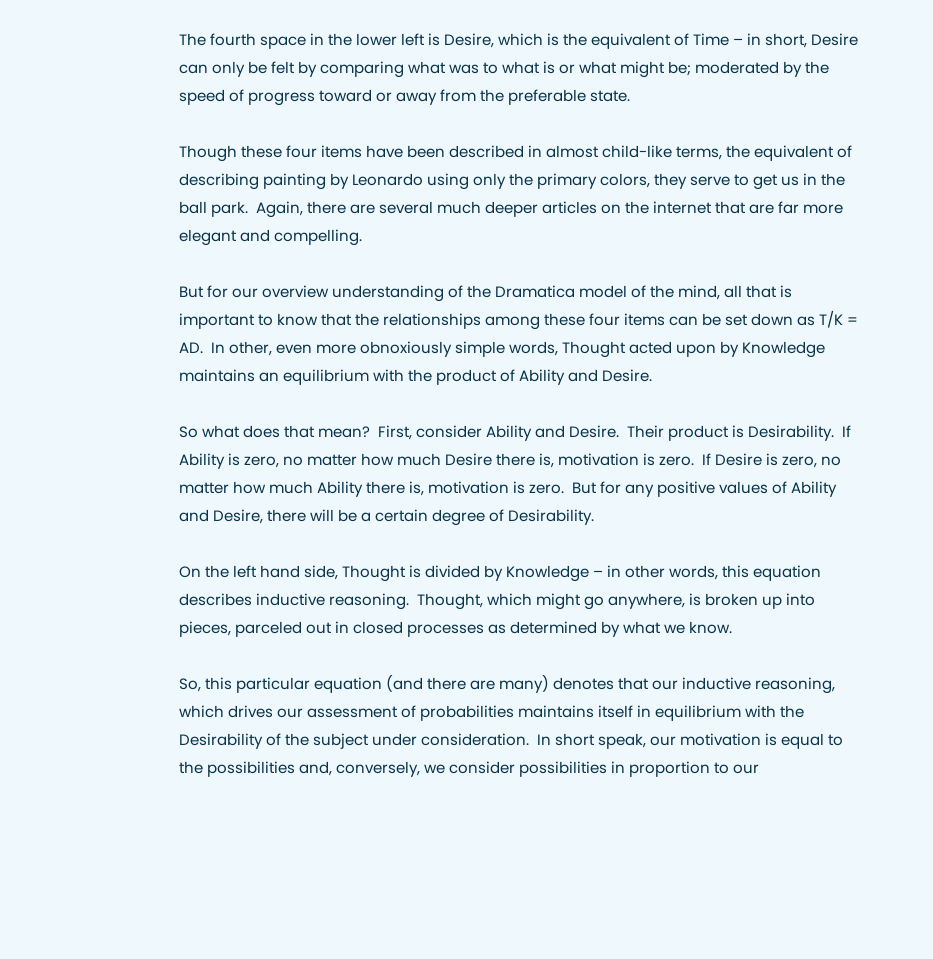The fourth space in the lower left is Desire, which is the equivalent of Time – in short, Desire can only be felt by comparing what was to what is or what might be; moderated by the speed of progress toward or away from the preferable state.

Though these four items have been described in almost child-like terms, the equivalent of describing painting by Leonardo using only the primary colors, they serve to get us in the ball park.  Again, there are several much deeper articles on the internet that are far more elegant and compelling.

But for our overview understanding of the Dramatica model of the mind, all that is important to know that the relationships among these four items can be set down as T/K = AD.  In other, even more obnoxiously simple words, Thought acted upon by Knowledge maintains an equilibrium with the product of Ability and Desire.

So what does that mean?  First, consider Ability and Desire.  Their product is Desirability.  If Ability is zero, no matter how much Desire there is, motivation is zero.  If Desire is zero, no matter how much Ability there is, motivation is zero.  But for any positive values of Ability and Desire, there will be a certain degree of Desirability.

On the left hand side, Thought is divided by Knowledge – in other words, this equation describes inductive reasoning.  Thought, which might go anywhere, is broken up into pieces, parceled out in closed processes as determined by what we know.

So, this particular equation (and there are many) denotes that our inductive reasoning, which drives our assessment of probabilities maintains itself in equilibrium with the Desirability of the subject under consideration.  In short speak, our motivation is equal to the possibilities and, conversely, we consider possibilities in proportion to our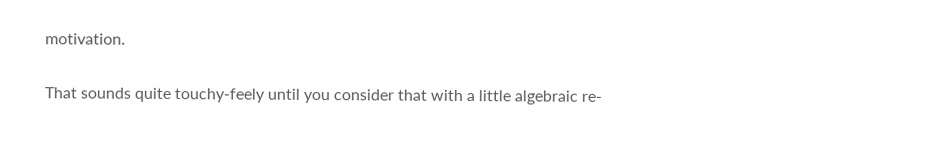motivation.

That sounds quite touchy-feely until you consider that with a little algebraic re-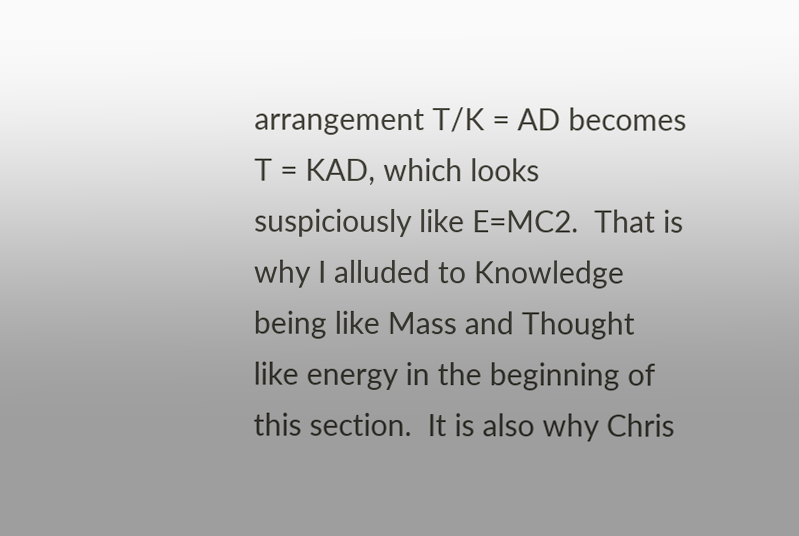arrangement T/K = AD becomes T = KAD, which looks suspiciously like E=MC2.  That is why I alluded to Knowledge being like Mass and Thought like energy in the beginning of this section.  It is also why Chris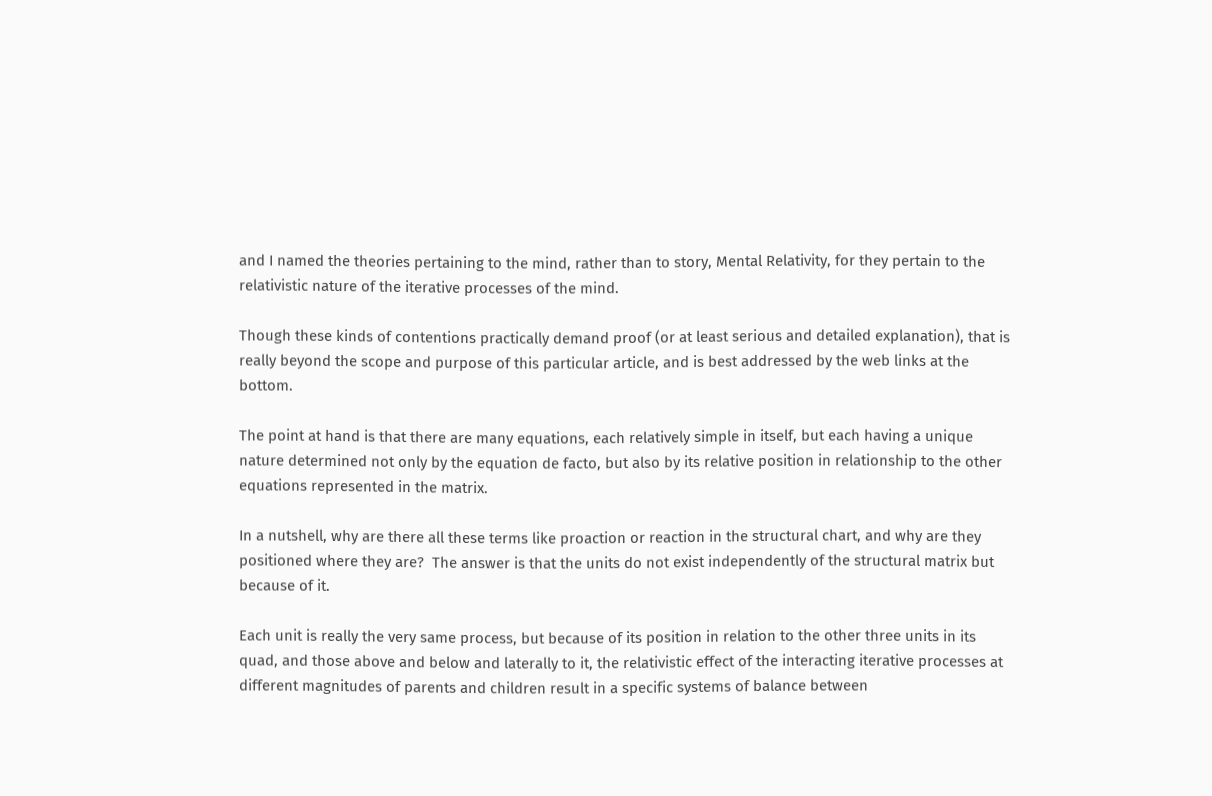and I named the theories pertaining to the mind, rather than to story, Mental Relativity, for they pertain to the relativistic nature of the iterative processes of the mind.

Though these kinds of contentions practically demand proof (or at least serious and detailed explanation), that is really beyond the scope and purpose of this particular article, and is best addressed by the web links at the bottom.

The point at hand is that there are many equations, each relatively simple in itself, but each having a unique nature determined not only by the equation de facto, but also by its relative position in relationship to the other equations represented in the matrix.

In a nutshell, why are there all these terms like proaction or reaction in the structural chart, and why are they positioned where they are?  The answer is that the units do not exist independently of the structural matrix but because of it.

Each unit is really the very same process, but because of its position in relation to the other three units in its quad, and those above and below and laterally to it, the relativistic effect of the interacting iterative processes at different magnitudes of parents and children result in a specific systems of balance between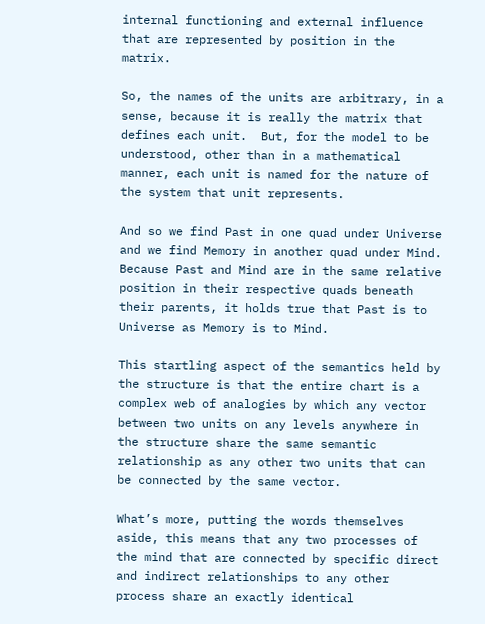internal functioning and external influence that are represented by position in the matrix.

So, the names of the units are arbitrary, in a sense, because it is really the matrix that defines each unit.  But, for the model to be understood, other than in a mathematical manner, each unit is named for the nature of the system that unit represents.

And so we find Past in one quad under Universe and we find Memory in another quad under Mind.  Because Past and Mind are in the same relative position in their respective quads beneath their parents, it holds true that Past is to Universe as Memory is to Mind.

This startling aspect of the semantics held by the structure is that the entire chart is a complex web of analogies by which any vector between two units on any levels anywhere in the structure share the same semantic relationship as any other two units that can be connected by the same vector.

What’s more, putting the words themselves aside, this means that any two processes of the mind that are connected by specific direct and indirect relationships to any other process share an exactly identical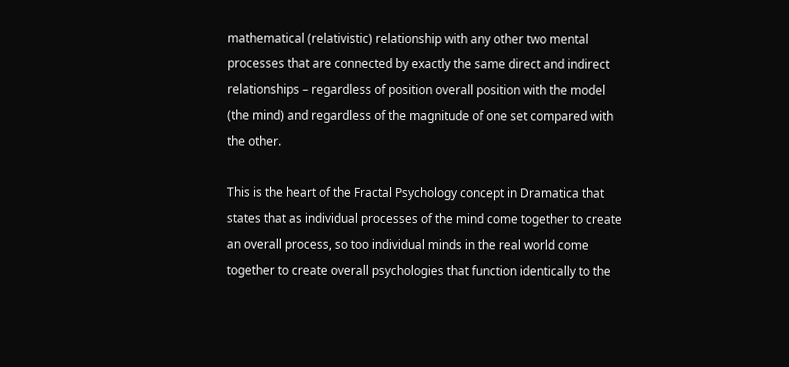mathematical (relativistic) relationship with any other two mental processes that are connected by exactly the same direct and indirect relationships – regardless of position overall position with the model (the mind) and regardless of the magnitude of one set compared with the other.

This is the heart of the Fractal Psychology concept in Dramatica that states that as individual processes of the mind come together to create an overall process, so too individual minds in the real world come together to create overall psychologies that function identically to the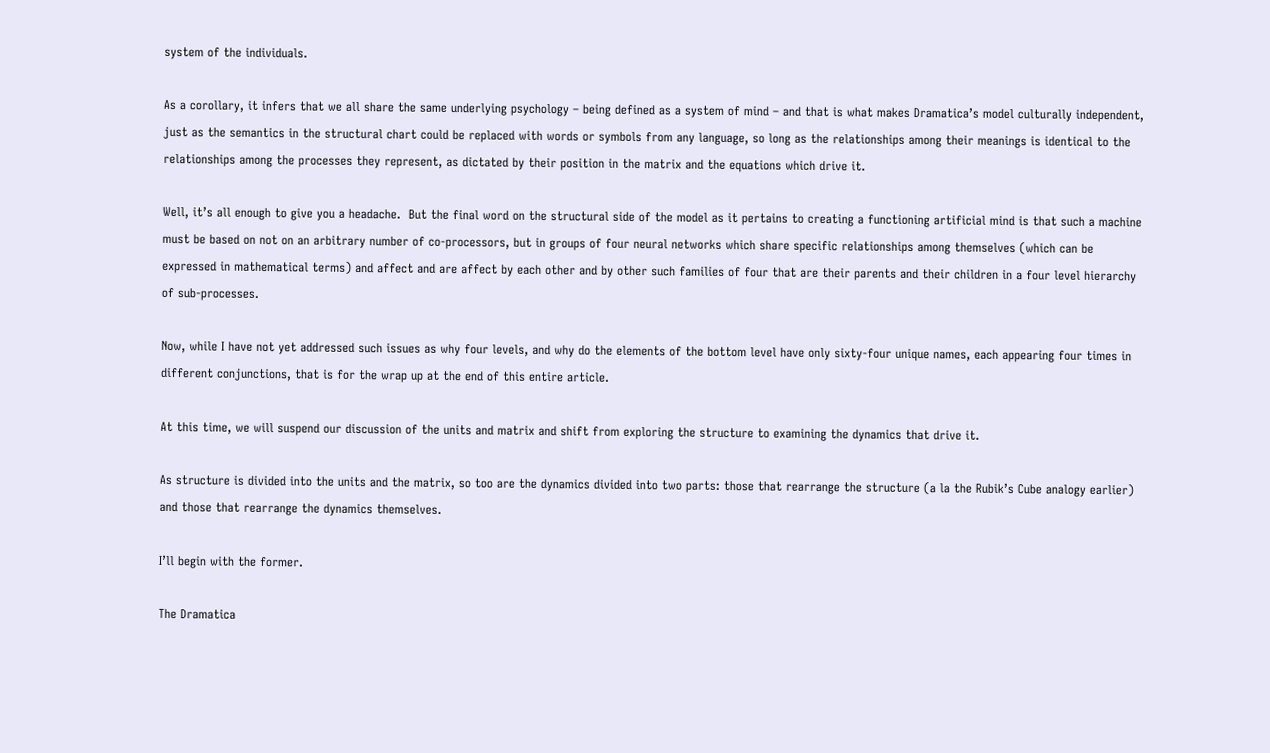system of the individuals.

As a corollary, it infers that we all share the same underlying psychology – being defined as a system of mind – and that is what makes Dramatica’s model culturally independent, just as the semantics in the structural chart could be replaced with words or symbols from any language, so long as the relationships among their meanings is identical to the relationships among the processes they represent, as dictated by their position in the matrix and the equations which drive it.

Well, it’s all enough to give you a headache.  But the final word on the structural side of the model as it pertains to creating a functioning artificial mind is that such a machine must be based on not on an arbitrary number of co-processors, but in groups of four neural networks which share specific relationships among themselves (which can be expressed in mathematical terms) and affect and are affect by each other and by other such families of four that are their parents and their children in a four level hierarchy of sub-processes.

Now, while I have not yet addressed such issues as why four levels, and why do the elements of the bottom level have only sixty-four unique names, each appearing four times in different conjunctions, that is for the wrap up at the end of this entire article.

At this time, we will suspend our discussion of the units and matrix and shift from exploring the structure to examining the dynamics that drive it.

As structure is divided into the units and the matrix, so too are the dynamics divided into two parts: those that rearrange the structure (a la the Rubik’s Cube analogy earlier) and those that rearrange the dynamics themselves.

I’ll begin with the former.

The Dramatica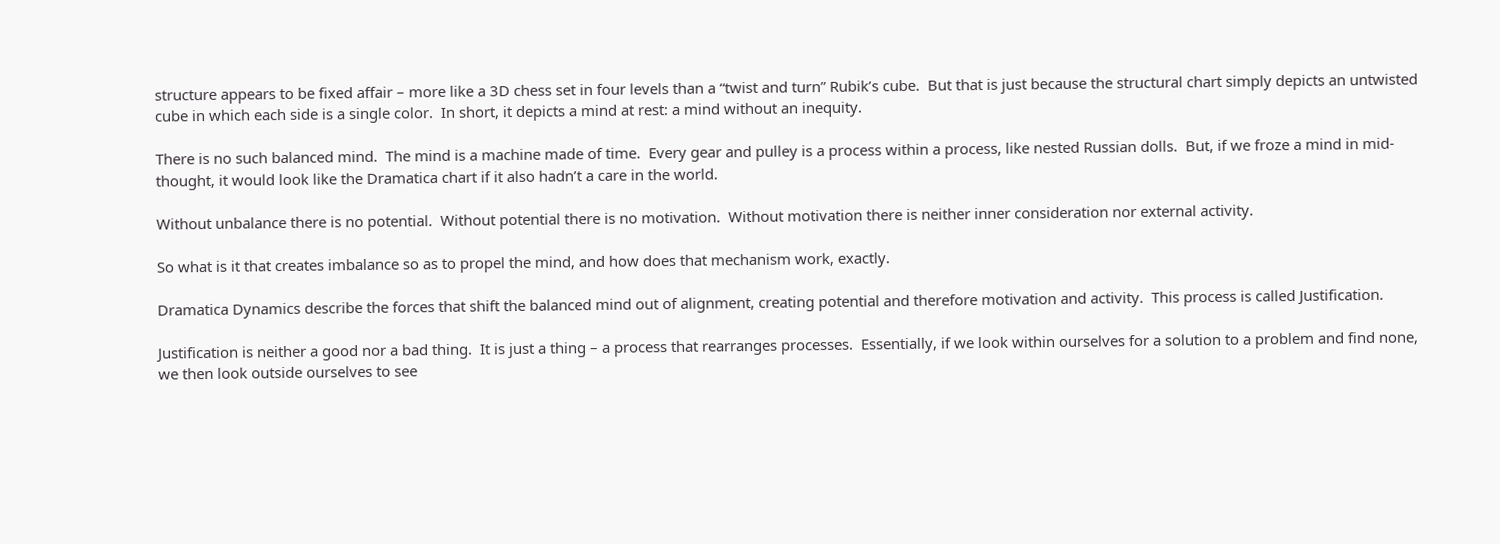structure appears to be fixed affair – more like a 3D chess set in four levels than a “twist and turn” Rubik’s cube.  But that is just because the structural chart simply depicts an untwisted cube in which each side is a single color.  In short, it depicts a mind at rest: a mind without an inequity.

There is no such balanced mind.  The mind is a machine made of time.  Every gear and pulley is a process within a process, like nested Russian dolls.  But, if we froze a mind in mid-thought, it would look like the Dramatica chart if it also hadn’t a care in the world.

Without unbalance there is no potential.  Without potential there is no motivation.  Without motivation there is neither inner consideration nor external activity.

So what is it that creates imbalance so as to propel the mind, and how does that mechanism work, exactly.

Dramatica Dynamics describe the forces that shift the balanced mind out of alignment, creating potential and therefore motivation and activity.  This process is called Justification.

Justification is neither a good nor a bad thing.  It is just a thing – a process that rearranges processes.  Essentially, if we look within ourselves for a solution to a problem and find none, we then look outside ourselves to see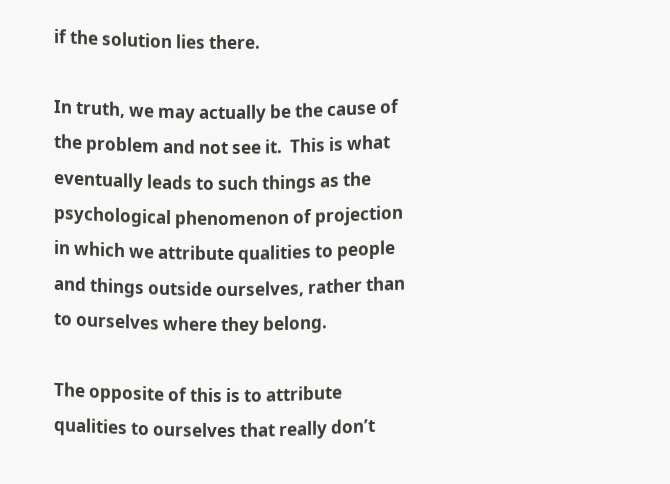if the solution lies there.

In truth, we may actually be the cause of the problem and not see it.  This is what eventually leads to such things as the psychological phenomenon of projection in which we attribute qualities to people and things outside ourselves, rather than to ourselves where they belong.

The opposite of this is to attribute qualities to ourselves that really don’t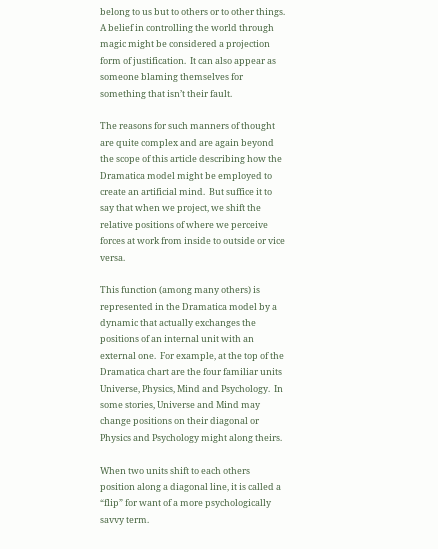belong to us but to others or to other things.  A belief in controlling the world through magic might be considered a projection form of justification.  It can also appear as someone blaming themselves for something that isn’t their fault.

The reasons for such manners of thought are quite complex and are again beyond the scope of this article describing how the Dramatica model might be employed to create an artificial mind.  But suffice it to say that when we project, we shift the relative positions of where we perceive forces at work from inside to outside or vice versa.

This function (among many others) is represented in the Dramatica model by a dynamic that actually exchanges the positions of an internal unit with an external one.  For example, at the top of the Dramatica chart are the four familiar units Universe, Physics, Mind and Psychology.  In some stories, Universe and Mind may change positions on their diagonal or Physics and Psychology might along theirs.

When two units shift to each others position along a diagonal line, it is called a “flip” for want of a more psychologically savvy term.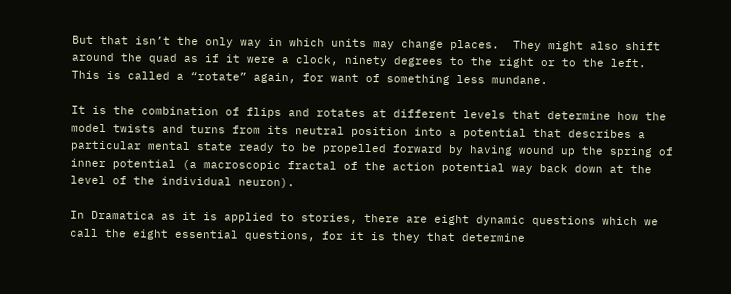But that isn’t the only way in which units may change places.  They might also shift around the quad as if it were a clock, ninety degrees to the right or to the left.  This is called a “rotate” again, for want of something less mundane.

It is the combination of flips and rotates at different levels that determine how the model twists and turns from its neutral position into a potential that describes a particular mental state ready to be propelled forward by having wound up the spring of inner potential (a macroscopic fractal of the action potential way back down at the level of the individual neuron).

In Dramatica as it is applied to stories, there are eight dynamic questions which we call the eight essential questions, for it is they that determine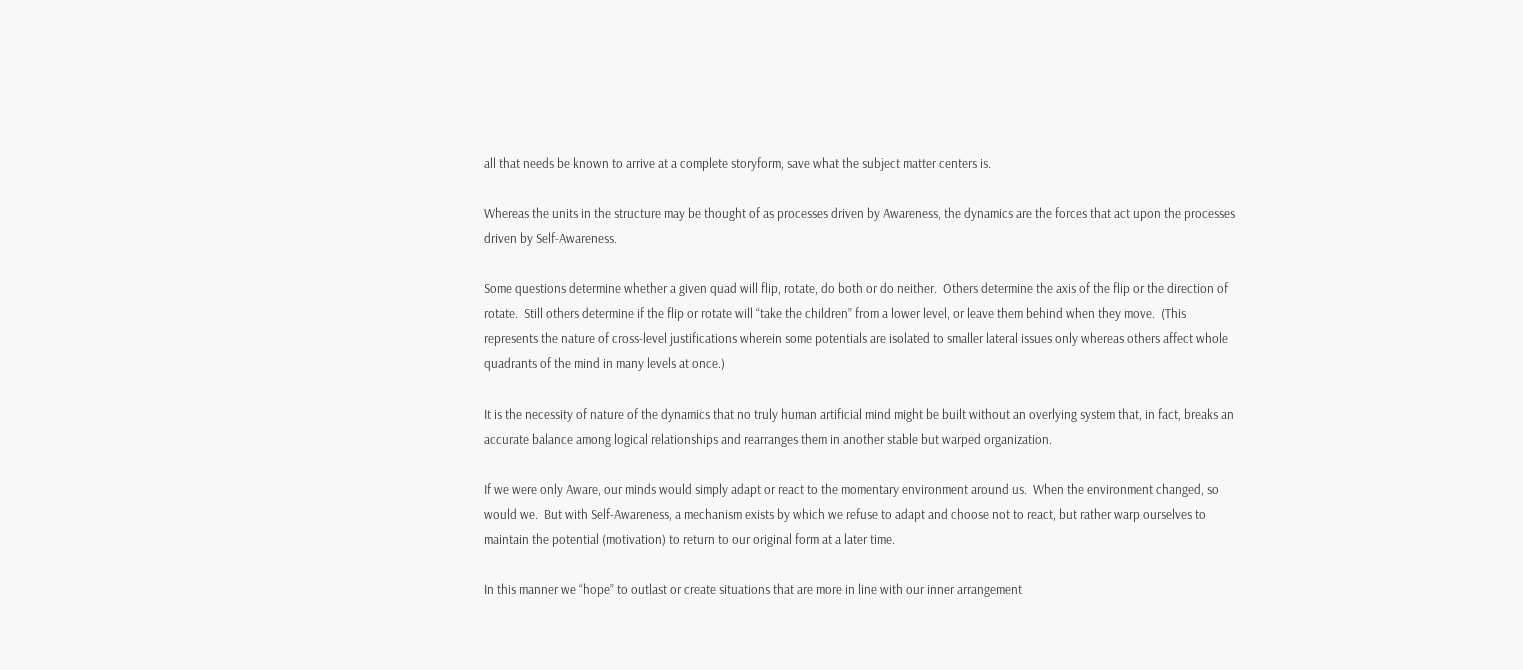all that needs be known to arrive at a complete storyform, save what the subject matter centers is.

Whereas the units in the structure may be thought of as processes driven by Awareness, the dynamics are the forces that act upon the processes driven by Self-Awareness.

Some questions determine whether a given quad will flip, rotate, do both or do neither.  Others determine the axis of the flip or the direction of rotate.  Still others determine if the flip or rotate will “take the children” from a lower level, or leave them behind when they move.  (This represents the nature of cross-level justifications wherein some potentials are isolated to smaller lateral issues only whereas others affect whole quadrants of the mind in many levels at once.)

It is the necessity of nature of the dynamics that no truly human artificial mind might be built without an overlying system that, in fact, breaks an accurate balance among logical relationships and rearranges them in another stable but warped organization.

If we were only Aware, our minds would simply adapt or react to the momentary environment around us.  When the environment changed, so would we.  But with Self-Awareness, a mechanism exists by which we refuse to adapt and choose not to react, but rather warp ourselves to maintain the potential (motivation) to return to our original form at a later time.

In this manner we “hope” to outlast or create situations that are more in line with our inner arrangement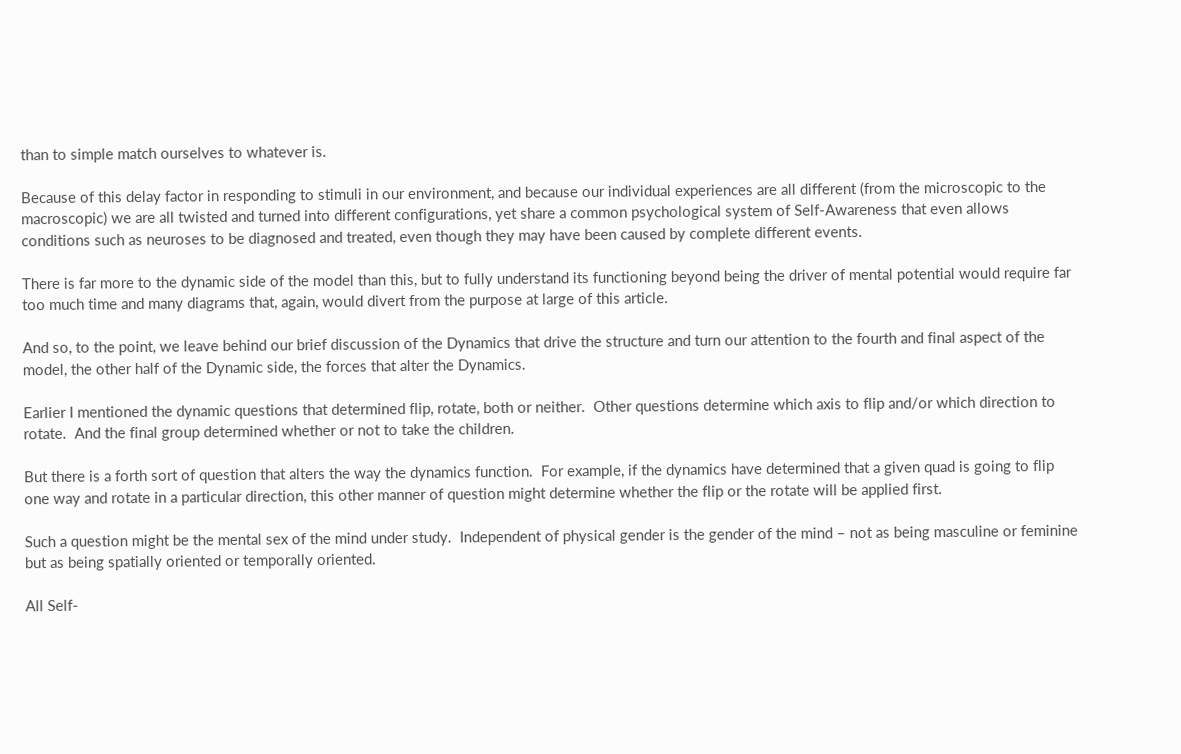than to simple match ourselves to whatever is.

Because of this delay factor in responding to stimuli in our environment, and because our individual experiences are all different (from the microscopic to the macroscopic) we are all twisted and turned into different configurations, yet share a common psychological system of Self-Awareness that even allows conditions such as neuroses to be diagnosed and treated, even though they may have been caused by complete different events.

There is far more to the dynamic side of the model than this, but to fully understand its functioning beyond being the driver of mental potential would require far too much time and many diagrams that, again, would divert from the purpose at large of this article.

And so, to the point, we leave behind our brief discussion of the Dynamics that drive the structure and turn our attention to the fourth and final aspect of the model, the other half of the Dynamic side, the forces that alter the Dynamics.

Earlier I mentioned the dynamic questions that determined flip, rotate, both or neither.  Other questions determine which axis to flip and/or which direction to rotate.  And the final group determined whether or not to take the children.

But there is a forth sort of question that alters the way the dynamics function.  For example, if the dynamics have determined that a given quad is going to flip one way and rotate in a particular direction, this other manner of question might determine whether the flip or the rotate will be applied first.

Such a question might be the mental sex of the mind under study.  Independent of physical gender is the gender of the mind – not as being masculine or feminine but as being spatially oriented or temporally oriented.

All Self-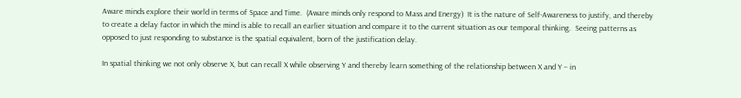Aware minds explore their world in terms of Space and Time.  (Aware minds only respond to Mass and Energy)  It is the nature of Self-Awareness to justify, and thereby to create a delay factor in which the mind is able to recall an earlier situation and compare it to the current situation as our temporal thinking.  Seeing patterns as opposed to just responding to substance is the spatial equivalent, born of the justification delay.

In spatial thinking we not only observe X, but can recall X while observing Y and thereby learn something of the relationship between X and Y – in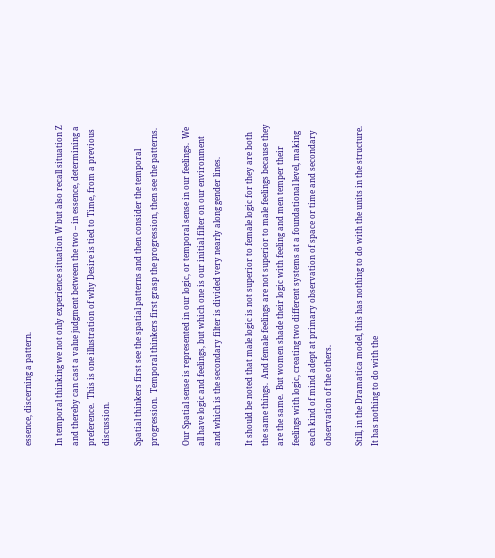essence, discerning a pattern.

In temporal thinking we not only experience situation W but also recall situation Z and thereby can cast a value judgment between the two – in essence, determining a preference.  This is one illustration of why Desire is tied to Time, from a previous discussion.

Spatial thinkers first see the spatial patterns and then consider the temporal progression.  Temporal thinkers first grasp the progression, then see the patterns.

Our Spatial sense is represented in our logic, or temporal sense in our feelings.  We all have logic and feelings, but which one is our initial filter on our environment and which is the secondary filter is divided very nearly along gender lines.

It should be noted that male logic is not superior to female logic for they are both the same things.  And female feelings are not superior to male feelings because they are the same.  But women shade their logic with feeling and men temper their feelings with logic, creating two different systems at a foundational level, making each kind of mind adept at primary observation of space or time and secondary observation of the others.

Still, in the Dramatica model, this has nothing to do with the units in the structure.  It has nothing to do with the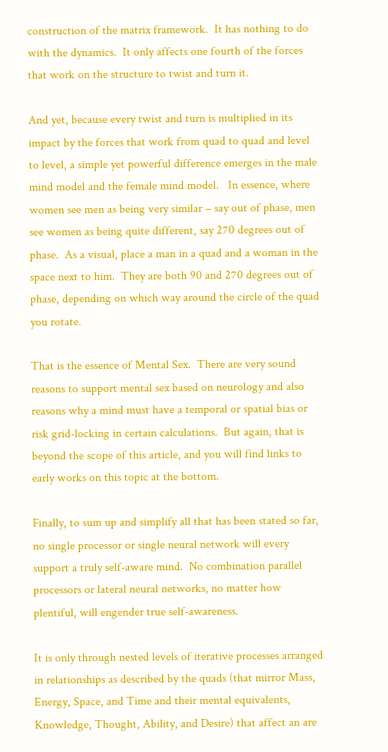construction of the matrix framework.  It has nothing to do with the dynamics.  It only affects one fourth of the forces that work on the structure to twist and turn it.

And yet, because every twist and turn is multiplied in its impact by the forces that work from quad to quad and level to level, a simple yet powerful difference emerges in the male mind model and the female mind model.   In essence, where women see men as being very similar – say out of phase, men see women as being quite different, say 270 degrees out of phase.  As a visual, place a man in a quad and a woman in the space next to him.  They are both 90 and 270 degrees out of phase, depending on which way around the circle of the quad you rotate.

That is the essence of Mental Sex.  There are very sound reasons to support mental sex based on neurology and also reasons why a mind must have a temporal or spatial bias or risk grid-locking in certain calculations.  But again, that is beyond the scope of this article, and you will find links to early works on this topic at the bottom.

Finally, to sum up and simplify all that has been stated so far, no single processor or single neural network will every support a truly self-aware mind.  No combination parallel processors or lateral neural networks, no matter how plentiful, will engender true self-awareness.

It is only through nested levels of iterative processes arranged in relationships as described by the quads (that mirror Mass, Energy, Space, and Time and their mental equivalents, Knowledge, Thought, Ability, and Desire) that affect an are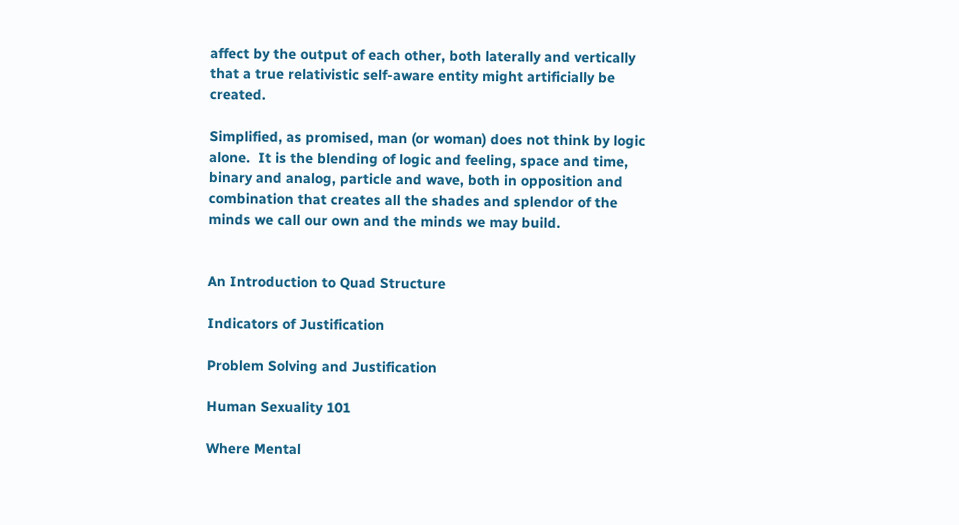affect by the output of each other, both laterally and vertically that a true relativistic self-aware entity might artificially be created.

Simplified, as promised, man (or woman) does not think by logic alone.  It is the blending of logic and feeling, space and time, binary and analog, particle and wave, both in opposition and combination that creates all the shades and splendor of the minds we call our own and the minds we may build.


An Introduction to Quad Structure

Indicators of Justification

Problem Solving and Justification

Human Sexuality 101

Where Mental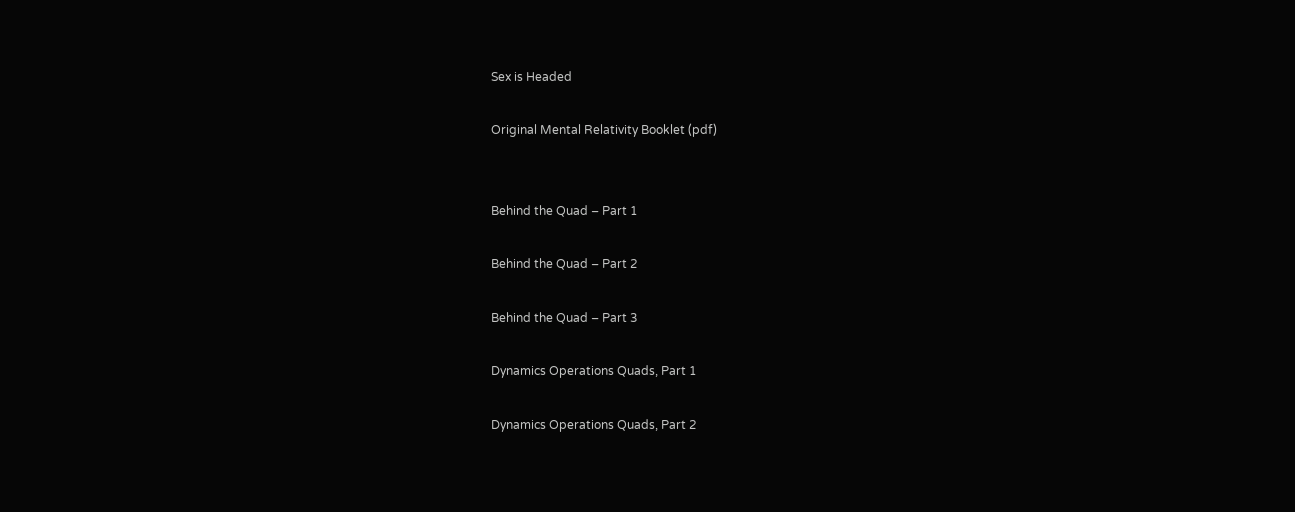Sex is Headed

Original Mental Relativity Booklet (pdf)


Behind the Quad – Part 1

Behind the Quad – Part 2

Behind the Quad – Part 3

Dynamics Operations Quads, Part 1

Dynamics Operations Quads, Part 2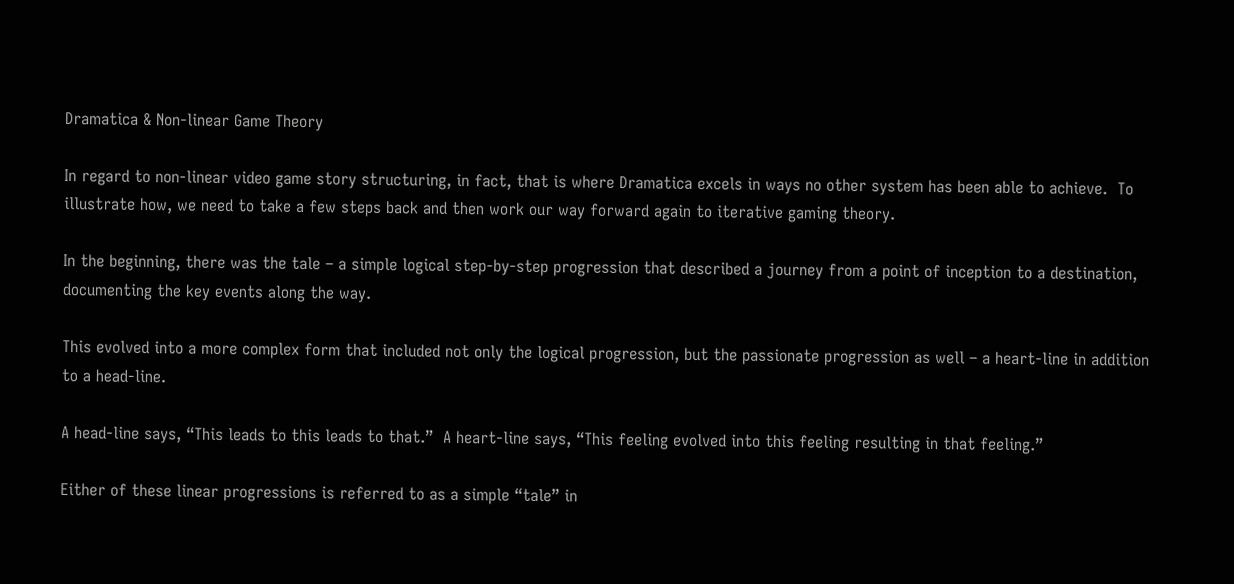Dramatica & Non-linear Game Theory

In regard to non-linear video game story structuring, in fact, that is where Dramatica excels in ways no other system has been able to achieve.  To illustrate how, we need to take a few steps back and then work our way forward again to iterative gaming theory.

In the beginning, there was the tale – a simple logical step-by-step progression that described a journey from a point of inception to a destination, documenting the key events along the way.

This evolved into a more complex form that included not only the logical progression, but the passionate progression as well – a heart-line in addition to a head-line.

A head-line says, “This leads to this leads to that.”  A heart-line says, “This feeling evolved into this feeling resulting in that feeling.”

Either of these linear progressions is referred to as a simple “tale” in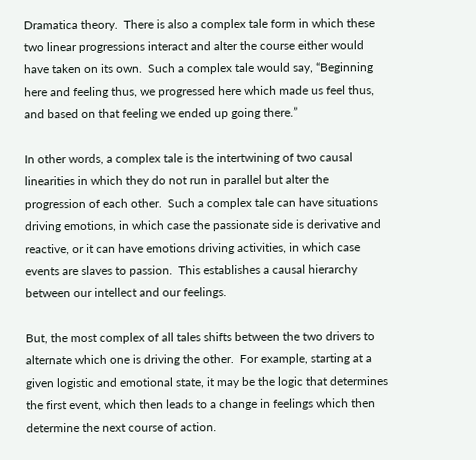Dramatica theory.  There is also a complex tale form in which these two linear progressions interact and alter the course either would have taken on its own.  Such a complex tale would say, “Beginning here and feeling thus, we progressed here which made us feel thus, and based on that feeling we ended up going there.”

In other words, a complex tale is the intertwining of two causal linearities in which they do not run in parallel but alter the progression of each other.  Such a complex tale can have situations driving emotions, in which case the passionate side is derivative and reactive, or it can have emotions driving activities, in which case events are slaves to passion.  This establishes a causal hierarchy between our intellect and our feelings.

But, the most complex of all tales shifts between the two drivers to alternate which one is driving the other.  For example, starting at a given logistic and emotional state, it may be the logic that determines the first event, which then leads to a change in feelings which then determine the next course of action.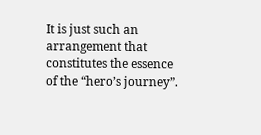It is just such an arrangement that constitutes the essence of the “hero’s journey”.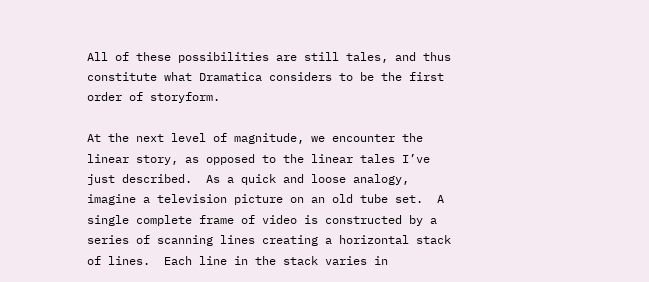All of these possibilities are still tales, and thus constitute what Dramatica considers to be the first order of storyform.

At the next level of magnitude, we encounter the linear story, as opposed to the linear tales I’ve just described.  As a quick and loose analogy, imagine a television picture on an old tube set.  A single complete frame of video is constructed by a series of scanning lines creating a horizontal stack of lines.  Each line in the stack varies in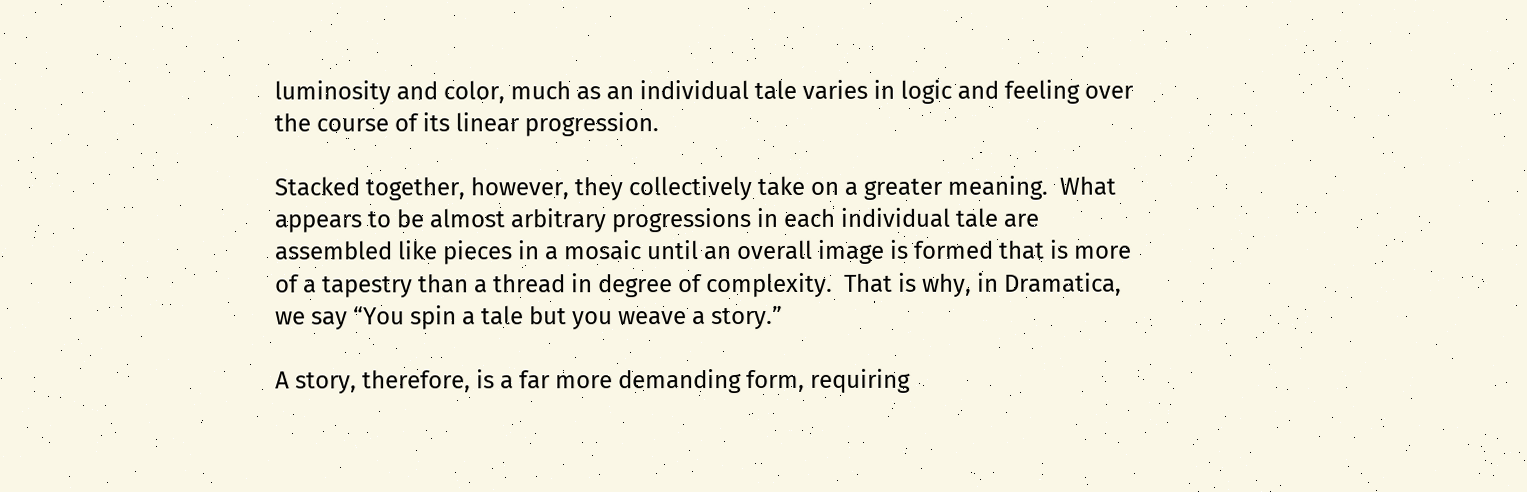luminosity and color, much as an individual tale varies in logic and feeling over the course of its linear progression.

Stacked together, however, they collectively take on a greater meaning.  What appears to be almost arbitrary progressions in each individual tale are assembled like pieces in a mosaic until an overall image is formed that is more of a tapestry than a thread in degree of complexity.  That is why, in Dramatica, we say “You spin a tale but you weave a story.”

A story, therefore, is a far more demanding form, requiring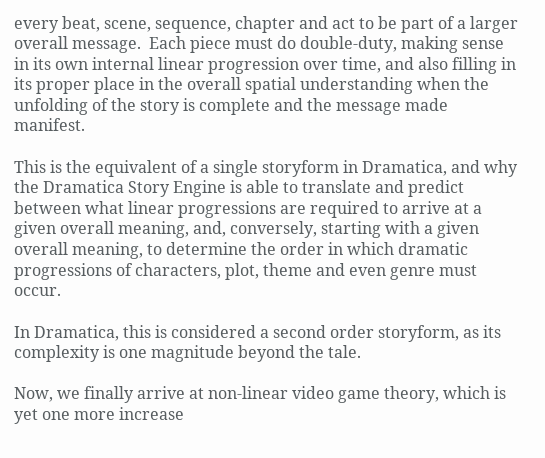every beat, scene, sequence, chapter and act to be part of a larger overall message.  Each piece must do double-duty, making sense in its own internal linear progression over time, and also filling in its proper place in the overall spatial understanding when the unfolding of the story is complete and the message made manifest.

This is the equivalent of a single storyform in Dramatica, and why the Dramatica Story Engine is able to translate and predict between what linear progressions are required to arrive at a given overall meaning, and, conversely, starting with a given overall meaning, to determine the order in which dramatic progressions of characters, plot, theme and even genre must occur.

In Dramatica, this is considered a second order storyform, as its complexity is one magnitude beyond the tale.

Now, we finally arrive at non-linear video game theory, which is yet one more increase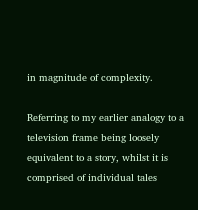in magnitude of complexity.

Referring to my earlier analogy to a television frame being loosely equivalent to a story, whilst it is comprised of individual tales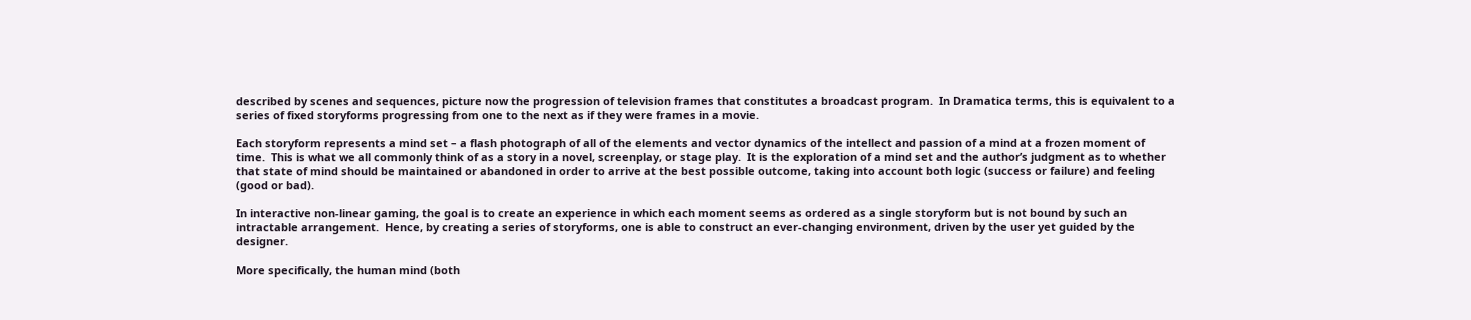described by scenes and sequences, picture now the progression of television frames that constitutes a broadcast program.  In Dramatica terms, this is equivalent to a series of fixed storyforms progressing from one to the next as if they were frames in a movie.

Each storyform represents a mind set – a flash photograph of all of the elements and vector dynamics of the intellect and passion of a mind at a frozen moment of time.  This is what we all commonly think of as a story in a novel, screenplay, or stage play.  It is the exploration of a mind set and the author’s judgment as to whether that state of mind should be maintained or abandoned in order to arrive at the best possible outcome, taking into account both logic (success or failure) and feeling (good or bad).

In interactive non-linear gaming, the goal is to create an experience in which each moment seems as ordered as a single storyform but is not bound by such an intractable arrangement.  Hence, by creating a series of storyforms, one is able to construct an ever-changing environment, driven by the user yet guided by the designer.

More specifically, the human mind (both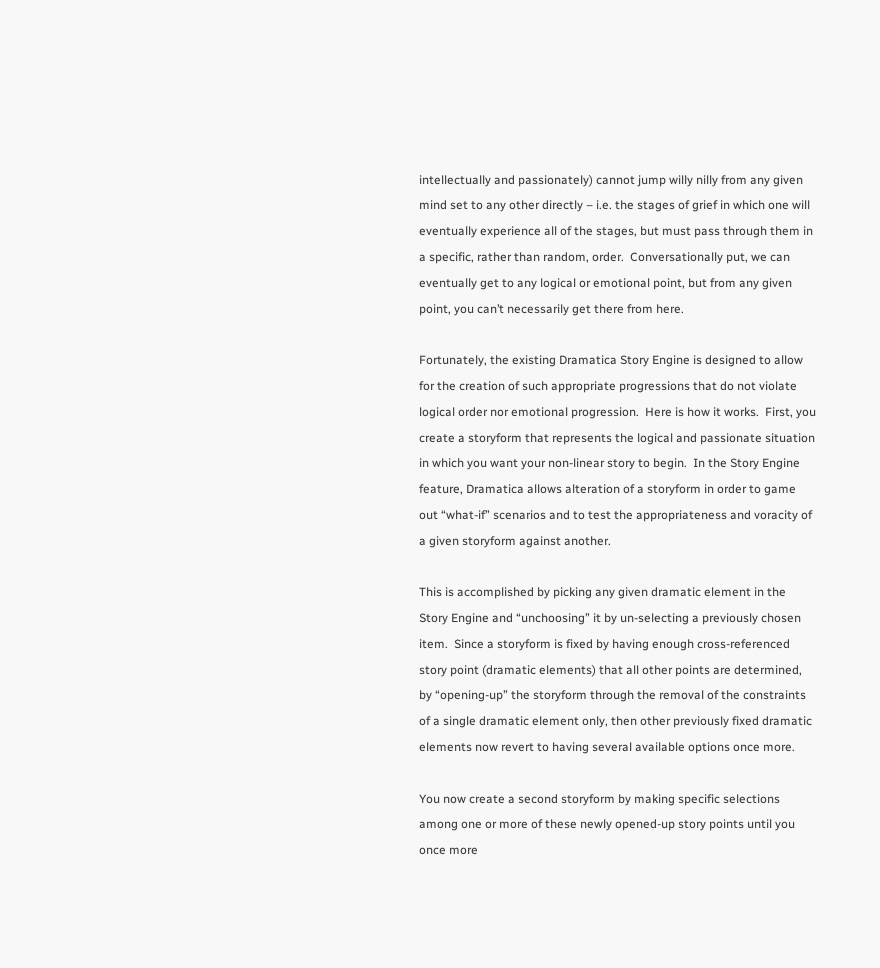intellectually and passionately) cannot jump willy nilly from any given mind set to any other directly – i.e. the stages of grief in which one will eventually experience all of the stages, but must pass through them in a specific, rather than random, order.  Conversationally put, we can eventually get to any logical or emotional point, but from any given point, you can’t necessarily get there from here.

Fortunately, the existing Dramatica Story Engine is designed to allow for the creation of such appropriate progressions that do not violate logical order nor emotional progression.  Here is how it works.  First, you create a storyform that represents the logical and passionate situation in which you want your non-linear story to begin.  In the Story Engine feature, Dramatica allows alteration of a storyform in order to game out “what-if” scenarios and to test the appropriateness and voracity of a given storyform against another.

This is accomplished by picking any given dramatic element in the Story Engine and “unchoosing” it by un-selecting a previously chosen item.  Since a storyform is fixed by having enough cross-referenced story point (dramatic elements) that all other points are determined, by “opening-up” the storyform through the removal of the constraints of a single dramatic element only, then other previously fixed dramatic elements now revert to having several available options once more.

You now create a second storyform by making specific selections among one or more of these newly opened-up story points until you once more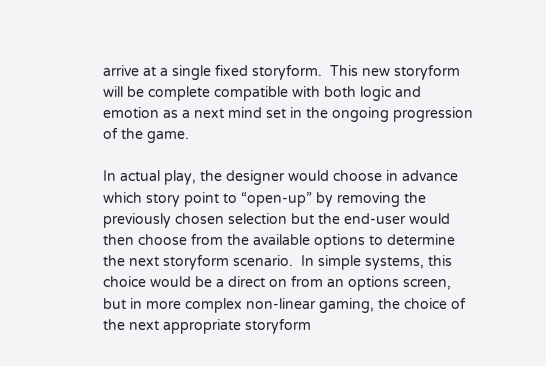arrive at a single fixed storyform.  This new storyform will be complete compatible with both logic and emotion as a next mind set in the ongoing progression of the game.

In actual play, the designer would choose in advance which story point to “open-up” by removing the previously chosen selection but the end-user would then choose from the available options to determine the next storyform scenario.  In simple systems, this choice would be a direct on from an options screen, but in more complex non-linear gaming, the choice of the next appropriate storyform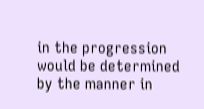in the progression would be determined by the manner in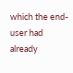which the end-user had already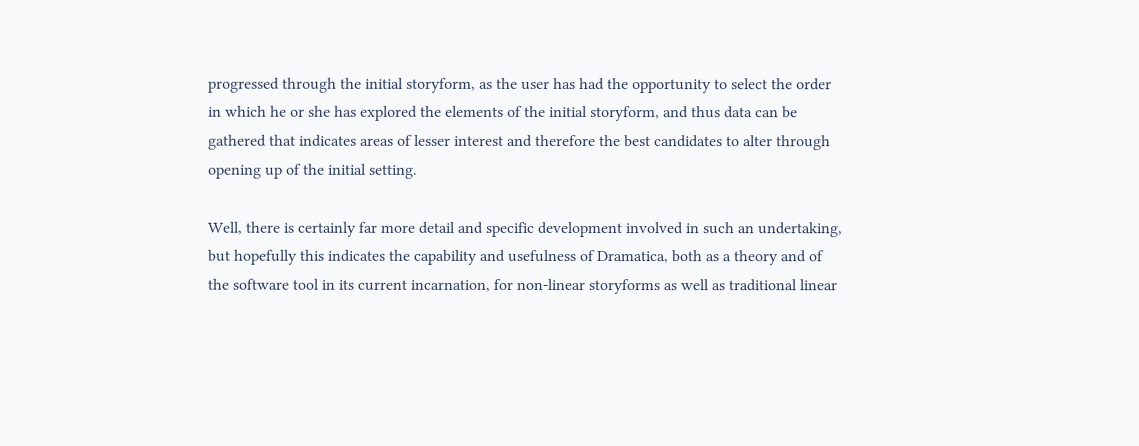progressed through the initial storyform, as the user has had the opportunity to select the order in which he or she has explored the elements of the initial storyform, and thus data can be gathered that indicates areas of lesser interest and therefore the best candidates to alter through opening up of the initial setting.

Well, there is certainly far more detail and specific development involved in such an undertaking, but hopefully this indicates the capability and usefulness of Dramatica, both as a theory and of the software tool in its current incarnation, for non-linear storyforms as well as traditional linear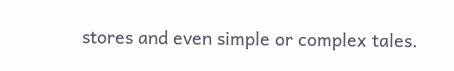stores and even simple or complex tales.